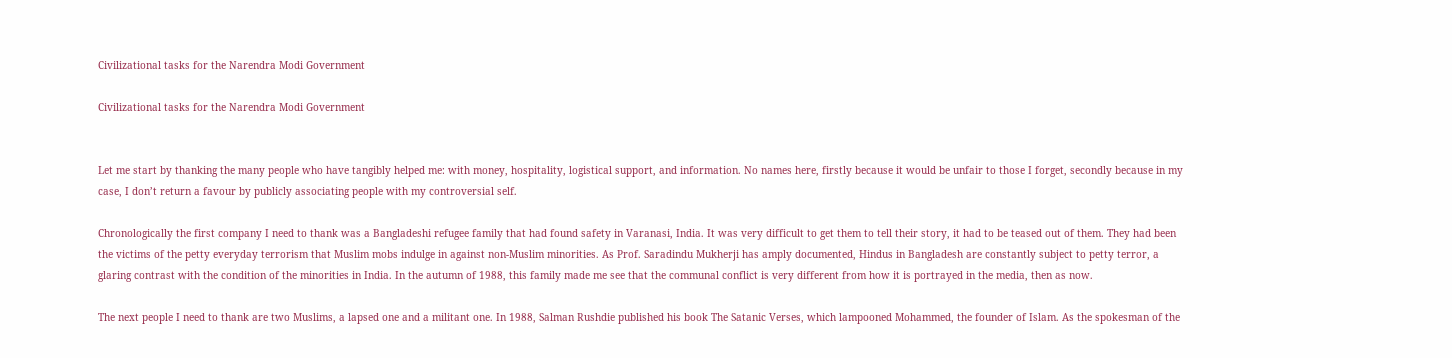Civilizational tasks for the Narendra Modi Government

Civilizational tasks for the Narendra Modi Government


Let me start by thanking the many people who have tangibly helped me: with money, hospitality, logistical support, and information. No names here, firstly because it would be unfair to those I forget, secondly because in my case, I don’t return a favour by publicly associating people with my controversial self.

Chronologically the first company I need to thank was a Bangladeshi refugee family that had found safety in Varanasi, India. It was very difficult to get them to tell their story, it had to be teased out of them. They had been the victims of the petty everyday terrorism that Muslim mobs indulge in against non-Muslim minorities. As Prof. Saradindu Mukherji has amply documented, Hindus in Bangladesh are constantly subject to petty terror, a glaring contrast with the condition of the minorities in India. In the autumn of 1988, this family made me see that the communal conflict is very different from how it is portrayed in the media, then as now.

The next people I need to thank are two Muslims, a lapsed one and a militant one. In 1988, Salman Rushdie published his book The Satanic Verses, which lampooned Mohammed, the founder of Islam. As the spokesman of the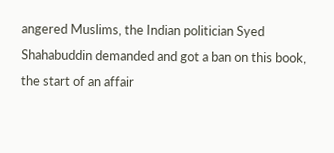angered Muslims, the Indian politician Syed Shahabuddin demanded and got a ban on this book, the start of an affair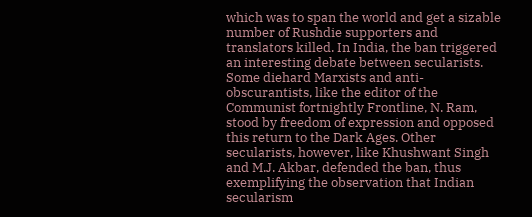which was to span the world and get a sizable number of Rushdie supporters and translators killed. In India, the ban triggered an interesting debate between secularists. Some diehard Marxists and anti-obscurantists, like the editor of the Communist fortnightly Frontline, N. Ram, stood by freedom of expression and opposed this return to the Dark Ages. Other secularists, however, like Khushwant Singh and M.J. Akbar, defended the ban, thus exemplifying the observation that Indian secularism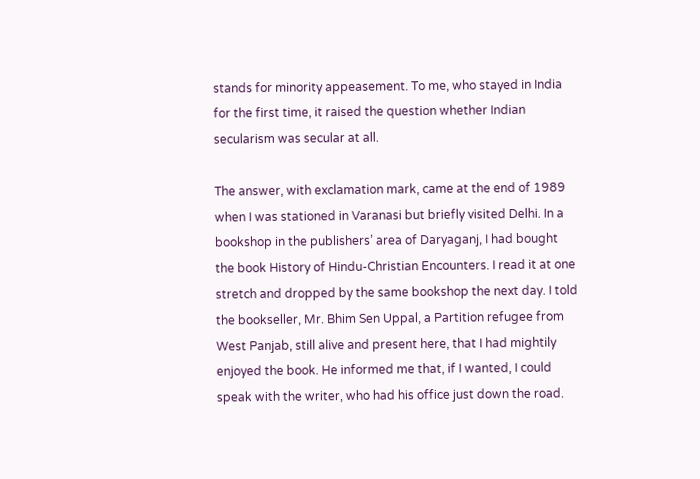stands for minority appeasement. To me, who stayed in India for the first time, it raised the question whether Indian secularism was secular at all.

The answer, with exclamation mark, came at the end of 1989 when I was stationed in Varanasi but briefly visited Delhi. In a bookshop in the publishers’ area of Daryaganj, I had bought the book History of Hindu-Christian Encounters. I read it at one stretch and dropped by the same bookshop the next day. I told the bookseller, Mr. Bhim Sen Uppal, a Partition refugee from West Panjab, still alive and present here, that I had mightily enjoyed the book. He informed me that, if I wanted, I could speak with the writer, who had his office just down the road.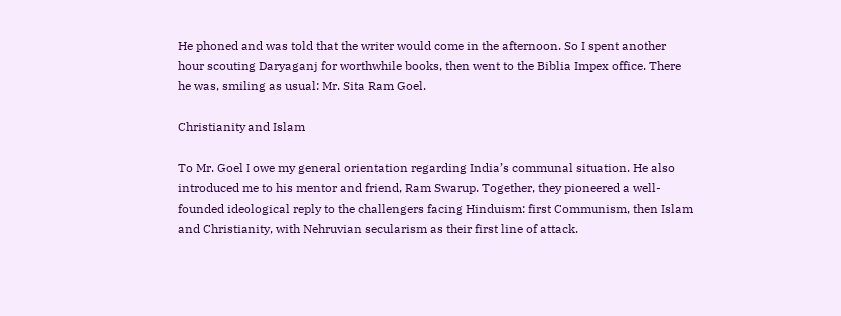He phoned and was told that the writer would come in the afternoon. So I spent another hour scouting Daryaganj for worthwhile books, then went to the Biblia Impex office. There he was, smiling as usual: Mr. Sita Ram Goel.

Christianity and Islam

To Mr. Goel I owe my general orientation regarding India’s communal situation. He also introduced me to his mentor and friend, Ram Swarup. Together, they pioneered a well-founded ideological reply to the challengers facing Hinduism: first Communism, then Islam and Christianity, with Nehruvian secularism as their first line of attack.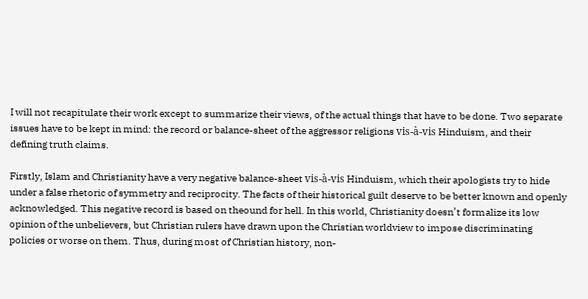I will not recapitulate their work except to summarize their views, of the actual things that have to be done. Two separate issues have to be kept in mind: the record or balance-sheet of the aggressor religions vis-à-vis Hinduism, and their defining truth claims.

Firstly, Islam and Christianity have a very negative balance-sheet vis-à-vis Hinduism, which their apologists try to hide under a false rhetoric of symmetry and reciprocity. The facts of their historical guilt deserve to be better known and openly acknowledged. This negative record is based on theound for hell. In this world, Christianity doesn’t formalize its low opinion of the unbelievers, but Christian rulers have drawn upon the Christian worldview to impose discriminating policies or worse on them. Thus, during most of Christian history, non-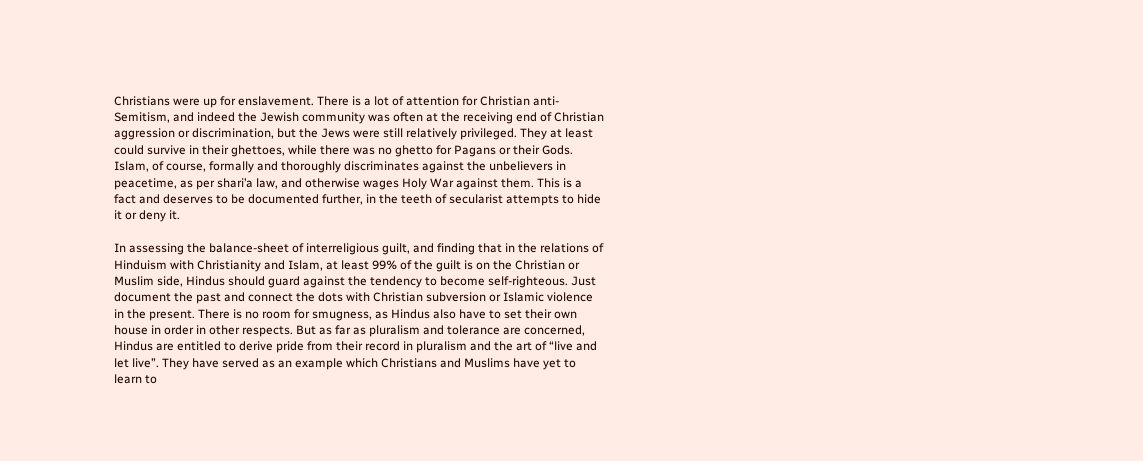Christians were up for enslavement. There is a lot of attention for Christian anti-Semitism, and indeed the Jewish community was often at the receiving end of Christian aggression or discrimination, but the Jews were still relatively privileged. They at least could survive in their ghettoes, while there was no ghetto for Pagans or their Gods. Islam, of course, formally and thoroughly discriminates against the unbelievers in peacetime, as per shari’a law, and otherwise wages Holy War against them. This is a fact and deserves to be documented further, in the teeth of secularist attempts to hide it or deny it.

In assessing the balance-sheet of interreligious guilt, and finding that in the relations of Hinduism with Christianity and Islam, at least 99% of the guilt is on the Christian or Muslim side, Hindus should guard against the tendency to become self-righteous. Just document the past and connect the dots with Christian subversion or Islamic violence in the present. There is no room for smugness, as Hindus also have to set their own house in order in other respects. But as far as pluralism and tolerance are concerned, Hindus are entitled to derive pride from their record in pluralism and the art of “live and let live”. They have served as an example which Christians and Muslims have yet to learn to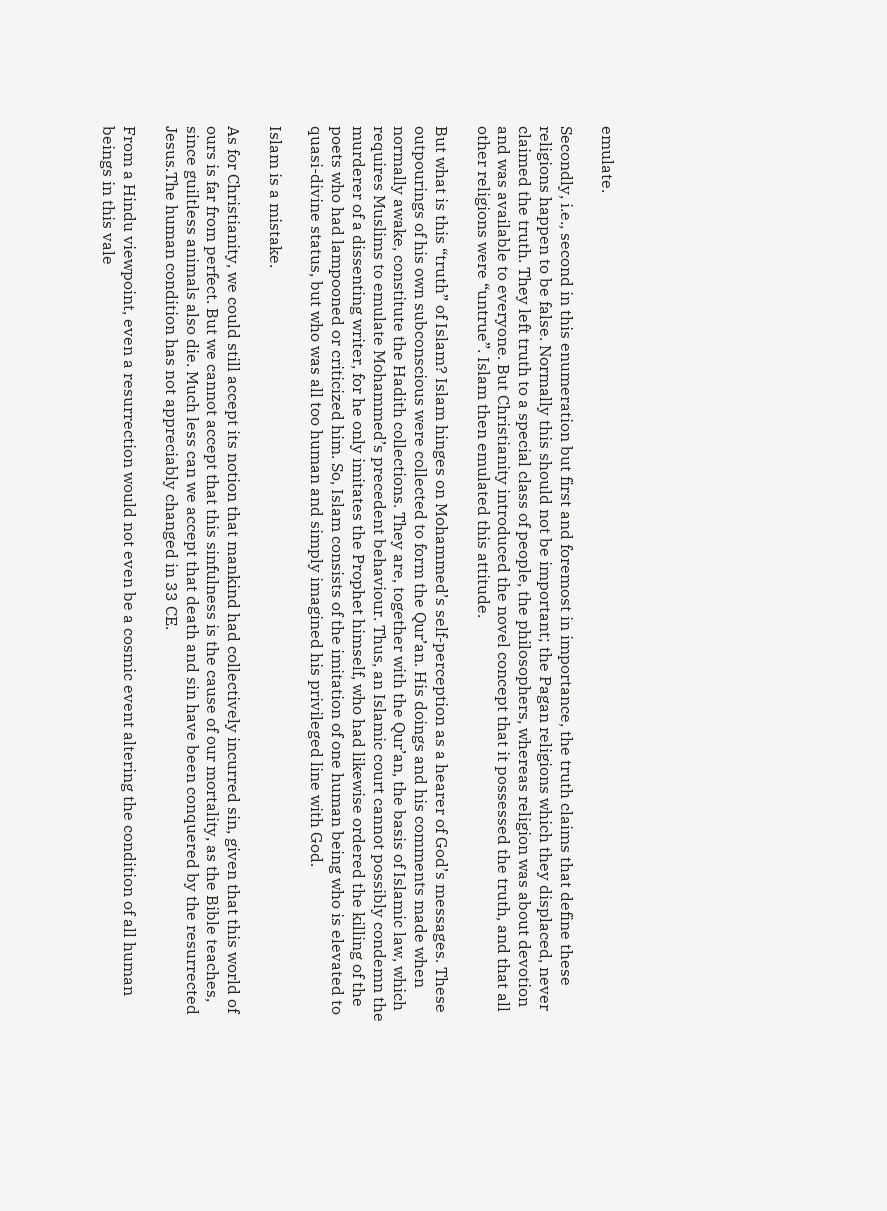emulate.

Secondly, i.e., second in this enumeration but first and foremost in importance, the truth claims that define these religions happen to be false. Normally this should not be important; the Pagan religions which they displaced, never claimed the truth. They left truth to a special class of people, the philosophers, whereas religion was about devotion and was available to everyone. But Christianity introduced the novel concept that it possessed the truth, and that all other religions were “untrue”. Islam then emulated this attitude.

But what is this “truth” of Islam? Islam hinges on Mohammed’s self-perception as a hearer of God’s messages. These outpourings of his own subconscious were collected to form the Qur’an. His doings and his comments made when normally awake, constitute the Hadith collections. They are, together with the Qur’an, the basis of Islamic law, which requires Muslims to emulate Mohammed’s precedent behaviour. Thus, an Islamic court cannot possibly condemn the murderer of a dissenting writer, for he only imitates the Prophet himself, who had likewise ordered the killing of the poets who had lampooned or criticized him. So, Islam consists of the imitation of one human being who is elevated to quasi-divine status, but who was all too human and simply imagined his privileged line with God.

Islam is a mistake.

As for Christianity, we could still accept its notion that mankind had collectively incurred sin, given that this world of ours is far from perfect. But we cannot accept that this sinfulness is the cause of our mortality, as the Bible teaches, since guiltless animals also die. Much less can we accept that death and sin have been conquered by the resurrected Jesus.The human condition has not appreciably changed in 33 CE.

From a Hindu viewpoint, even a resurrection would not even be a cosmic event altering the condition of all human beings in this vale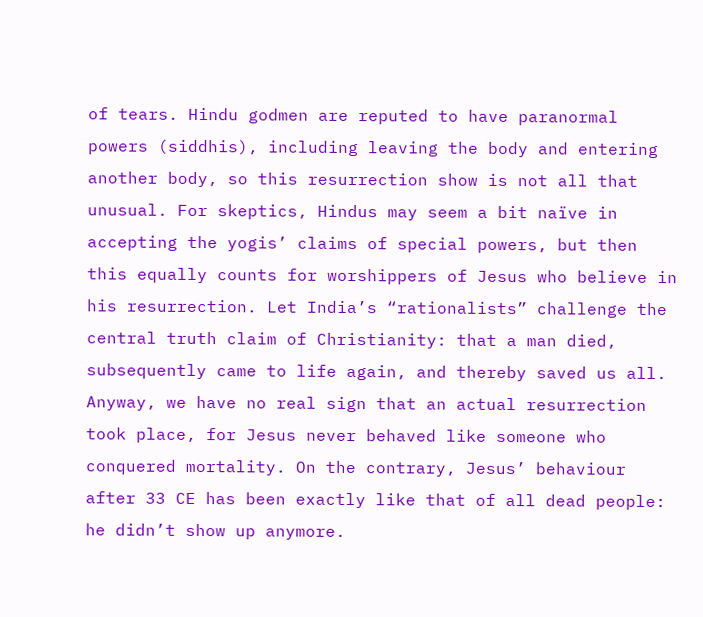of tears. Hindu godmen are reputed to have paranormal powers (siddhis), including leaving the body and entering another body, so this resurrection show is not all that unusual. For skeptics, Hindus may seem a bit naïve in accepting the yogis’ claims of special powers, but then this equally counts for worshippers of Jesus who believe in his resurrection. Let India’s “rationalists” challenge the central truth claim of Christianity: that a man died, subsequently came to life again, and thereby saved us all. Anyway, we have no real sign that an actual resurrection took place, for Jesus never behaved like someone who conquered mortality. On the contrary, Jesus’ behaviour after 33 CE has been exactly like that of all dead people: he didn’t show up anymore.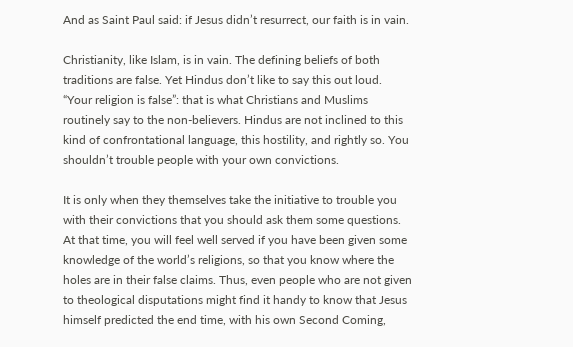And as Saint Paul said: if Jesus didn’t resurrect, our faith is in vain.

Christianity, like Islam, is in vain. The defining beliefs of both traditions are false. Yet Hindus don’t like to say this out loud. “Your religion is false”: that is what Christians and Muslims routinely say to the non-believers. Hindus are not inclined to this kind of confrontational language, this hostility, and rightly so. You shouldn’t trouble people with your own convictions.

It is only when they themselves take the initiative to trouble you with their convictions that you should ask them some questions. At that time, you will feel well served if you have been given some knowledge of the world’s religions, so that you know where the holes are in their false claims. Thus, even people who are not given to theological disputations might find it handy to know that Jesus himself predicted the end time, with his own Second Coming,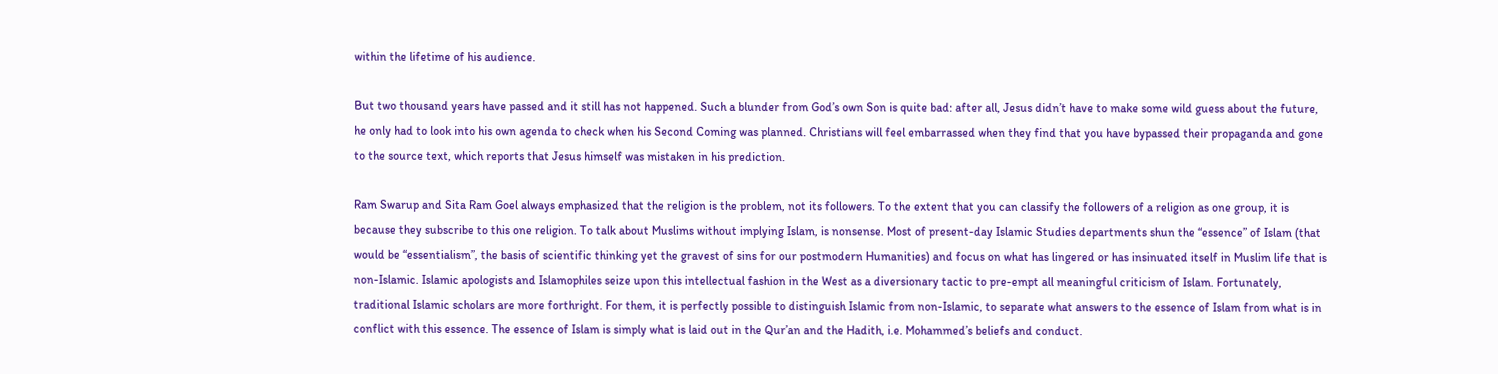within the lifetime of his audience.

But two thousand years have passed and it still has not happened. Such a blunder from God’s own Son is quite bad: after all, Jesus didn’t have to make some wild guess about the future, he only had to look into his own agenda to check when his Second Coming was planned. Christians will feel embarrassed when they find that you have bypassed their propaganda and gone to the source text, which reports that Jesus himself was mistaken in his prediction.

Ram Swarup and Sita Ram Goel always emphasized that the religion is the problem, not its followers. To the extent that you can classify the followers of a religion as one group, it is because they subscribe to this one religion. To talk about Muslims without implying Islam, is nonsense. Most of present-day Islamic Studies departments shun the “essence” of Islam (that would be “essentialism”, the basis of scientific thinking yet the gravest of sins for our postmodern Humanities) and focus on what has lingered or has insinuated itself in Muslim life that is non-Islamic. Islamic apologists and Islamophiles seize upon this intellectual fashion in the West as a diversionary tactic to pre-empt all meaningful criticism of Islam. Fortunately, traditional Islamic scholars are more forthright. For them, it is perfectly possible to distinguish Islamic from non-Islamic, to separate what answers to the essence of Islam from what is in conflict with this essence. The essence of Islam is simply what is laid out in the Qur’an and the Hadith, i.e. Mohammed’s beliefs and conduct.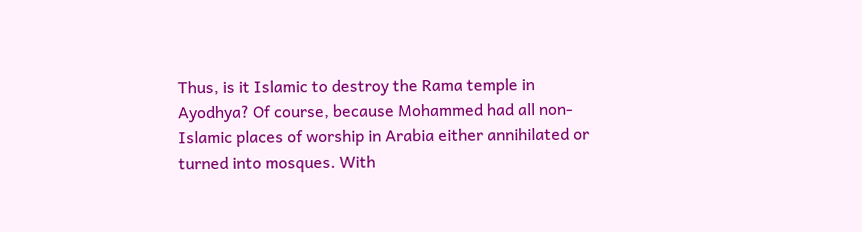Thus, is it Islamic to destroy the Rama temple in Ayodhya? Of course, because Mohammed had all non-Islamic places of worship in Arabia either annihilated or turned into mosques. With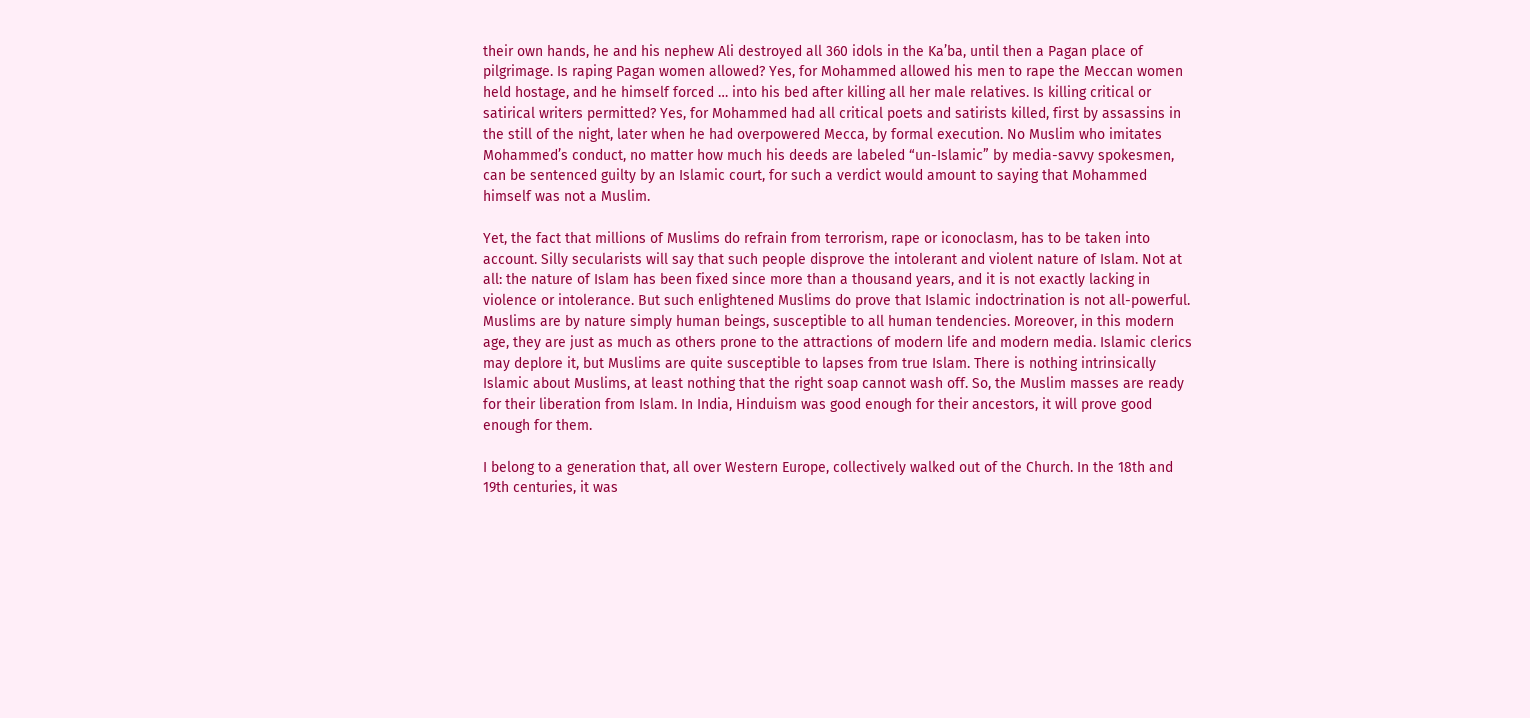their own hands, he and his nephew Ali destroyed all 360 idols in the Ka’ba, until then a Pagan place of pilgrimage. Is raping Pagan women allowed? Yes, for Mohammed allowed his men to rape the Meccan women held hostage, and he himself forced … into his bed after killing all her male relatives. Is killing critical or satirical writers permitted? Yes, for Mohammed had all critical poets and satirists killed, first by assassins in the still of the night, later when he had overpowered Mecca, by formal execution. No Muslim who imitates Mohammed’s conduct, no matter how much his deeds are labeled “un-Islamic” by media-savvy spokesmen,  can be sentenced guilty by an Islamic court, for such a verdict would amount to saying that Mohammed himself was not a Muslim.

Yet, the fact that millions of Muslims do refrain from terrorism, rape or iconoclasm, has to be taken into account. Silly secularists will say that such people disprove the intolerant and violent nature of Islam. Not at all: the nature of Islam has been fixed since more than a thousand years, and it is not exactly lacking in violence or intolerance. But such enlightened Muslims do prove that Islamic indoctrination is not all-powerful.  Muslims are by nature simply human beings, susceptible to all human tendencies. Moreover, in this modern age, they are just as much as others prone to the attractions of modern life and modern media. Islamic clerics may deplore it, but Muslims are quite susceptible to lapses from true Islam. There is nothing intrinsically Islamic about Muslims, at least nothing that the right soap cannot wash off. So, the Muslim masses are ready for their liberation from Islam. In India, Hinduism was good enough for their ancestors, it will prove good enough for them.

I belong to a generation that, all over Western Europe, collectively walked out of the Church. In the 18th and 19th centuries, it was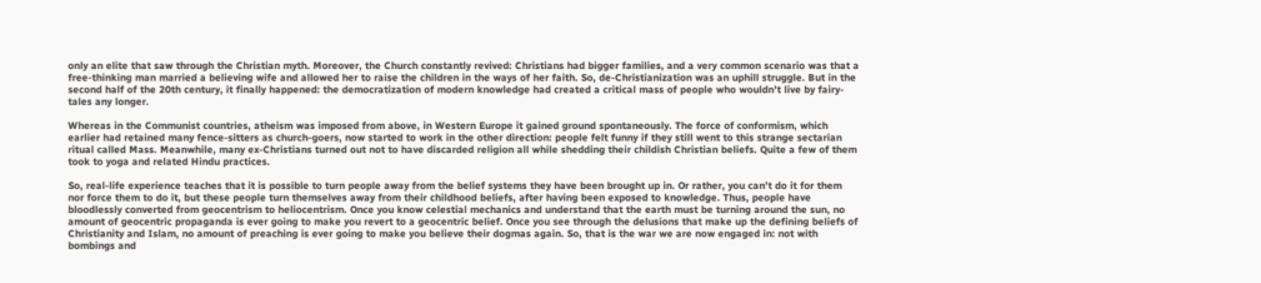only an elite that saw through the Christian myth. Moreover, the Church constantly revived: Christians had bigger families, and a very common scenario was that a free-thinking man married a believing wife and allowed her to raise the children in the ways of her faith. So, de-Christianization was an uphill struggle. But in the second half of the 20th century, it finally happened: the democratization of modern knowledge had created a critical mass of people who wouldn’t live by fairy-tales any longer.

Whereas in the Communist countries, atheism was imposed from above, in Western Europe it gained ground spontaneously. The force of conformism, which earlier had retained many fence-sitters as church-goers, now started to work in the other direction: people felt funny if they still went to this strange sectarian ritual called Mass. Meanwhile, many ex-Christians turned out not to have discarded religion all while shedding their childish Christian beliefs. Quite a few of them took to yoga and related Hindu practices.

So, real-life experience teaches that it is possible to turn people away from the belief systems they have been brought up in. Or rather, you can’t do it for them nor force them to do it, but these people turn themselves away from their childhood beliefs, after having been exposed to knowledge. Thus, people have bloodlessly converted from geocentrism to heliocentrism. Once you know celestial mechanics and understand that the earth must be turning around the sun, no amount of geocentric propaganda is ever going to make you revert to a geocentric belief. Once you see through the delusions that make up the defining beliefs of Christianity and Islam, no amount of preaching is ever going to make you believe their dogmas again. So, that is the war we are now engaged in: not with bombings and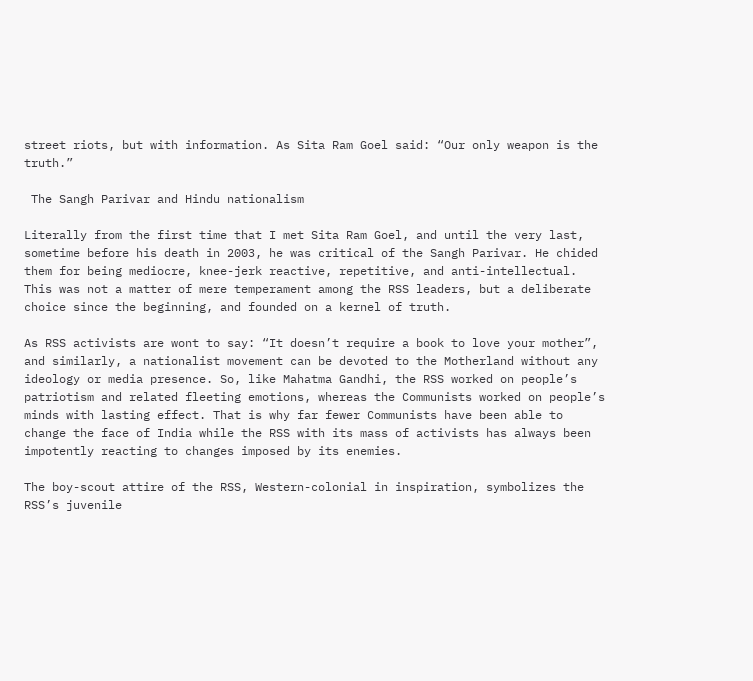street riots, but with information. As Sita Ram Goel said: “Our only weapon is the truth.”

 The Sangh Parivar and Hindu nationalism

Literally from the first time that I met Sita Ram Goel, and until the very last, sometime before his death in 2003, he was critical of the Sangh Parivar. He chided them for being mediocre, knee-jerk reactive, repetitive, and anti-intellectual. This was not a matter of mere temperament among the RSS leaders, but a deliberate choice since the beginning, and founded on a kernel of truth.

As RSS activists are wont to say: “It doesn’t require a book to love your mother”, and similarly, a nationalist movement can be devoted to the Motherland without any ideology or media presence. So, like Mahatma Gandhi, the RSS worked on people’s patriotism and related fleeting emotions, whereas the Communists worked on people’s minds with lasting effect. That is why far fewer Communists have been able to change the face of India while the RSS with its mass of activists has always been impotently reacting to changes imposed by its enemies.

The boy-scout attire of the RSS, Western-colonial in inspiration, symbolizes the RSS’s juvenile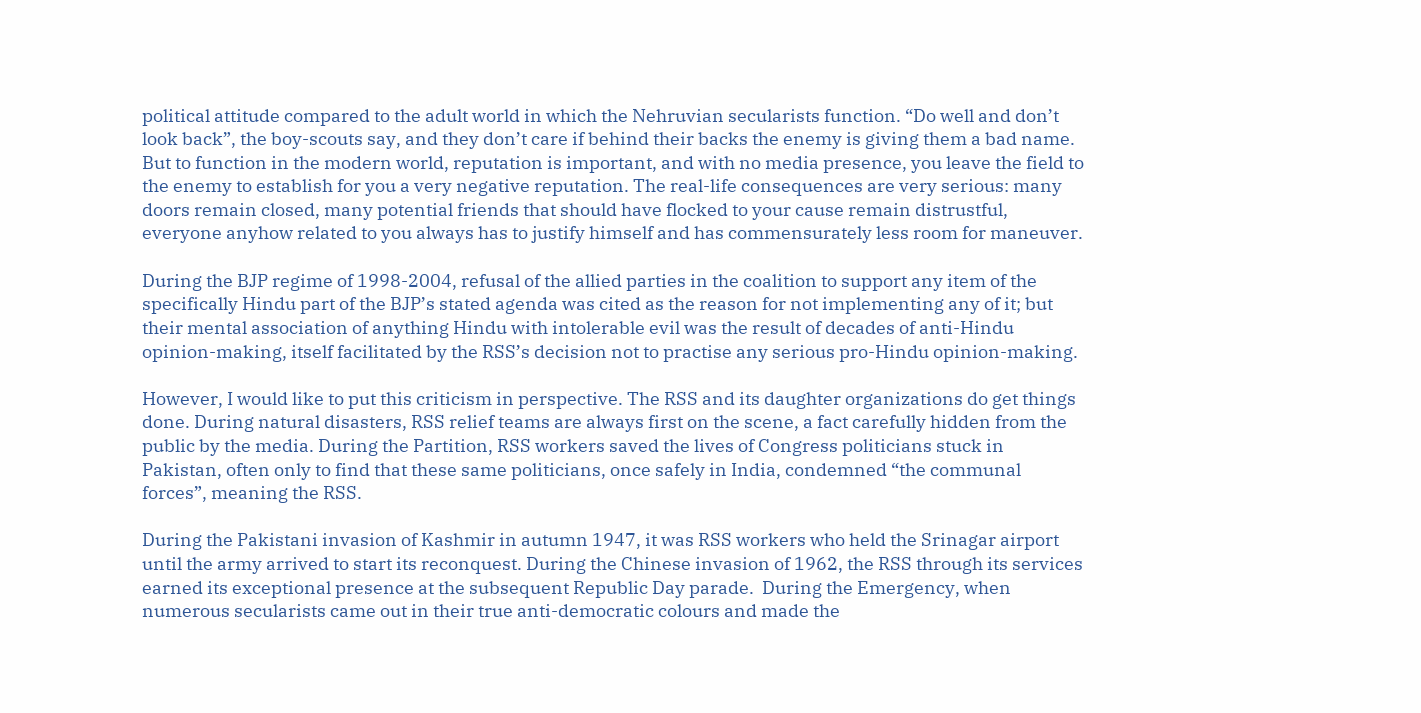political attitude compared to the adult world in which the Nehruvian secularists function. “Do well and don’t look back”, the boy-scouts say, and they don’t care if behind their backs the enemy is giving them a bad name. But to function in the modern world, reputation is important, and with no media presence, you leave the field to the enemy to establish for you a very negative reputation. The real-life consequences are very serious: many doors remain closed, many potential friends that should have flocked to your cause remain distrustful, everyone anyhow related to you always has to justify himself and has commensurately less room for maneuver.

During the BJP regime of 1998-2004, refusal of the allied parties in the coalition to support any item of the specifically Hindu part of the BJP’s stated agenda was cited as the reason for not implementing any of it; but their mental association of anything Hindu with intolerable evil was the result of decades of anti-Hindu opinion-making, itself facilitated by the RSS’s decision not to practise any serious pro-Hindu opinion-making.

However, I would like to put this criticism in perspective. The RSS and its daughter organizations do get things done. During natural disasters, RSS relief teams are always first on the scene, a fact carefully hidden from the public by the media. During the Partition, RSS workers saved the lives of Congress politicians stuck in Pakistan, often only to find that these same politicians, once safely in India, condemned “the communal forces”, meaning the RSS.

During the Pakistani invasion of Kashmir in autumn 1947, it was RSS workers who held the Srinagar airport until the army arrived to start its reconquest. During the Chinese invasion of 1962, the RSS through its services earned its exceptional presence at the subsequent Republic Day parade.  During the Emergency, when numerous secularists came out in their true anti-democratic colours and made the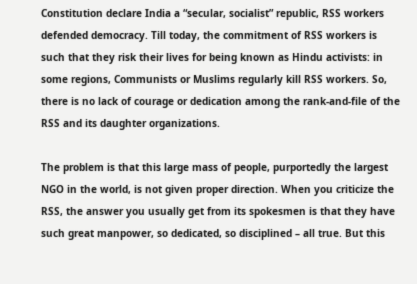Constitution declare India a “secular, socialist” republic, RSS workers defended democracy. Till today, the commitment of RSS workers is such that they risk their lives for being known as Hindu activists: in some regions, Communists or Muslims regularly kill RSS workers. So, there is no lack of courage or dedication among the rank-and-file of the RSS and its daughter organizations.

The problem is that this large mass of people, purportedly the largest NGO in the world, is not given proper direction. When you criticize the RSS, the answer you usually get from its spokesmen is that they have such great manpower, so dedicated, so disciplined – all true. But this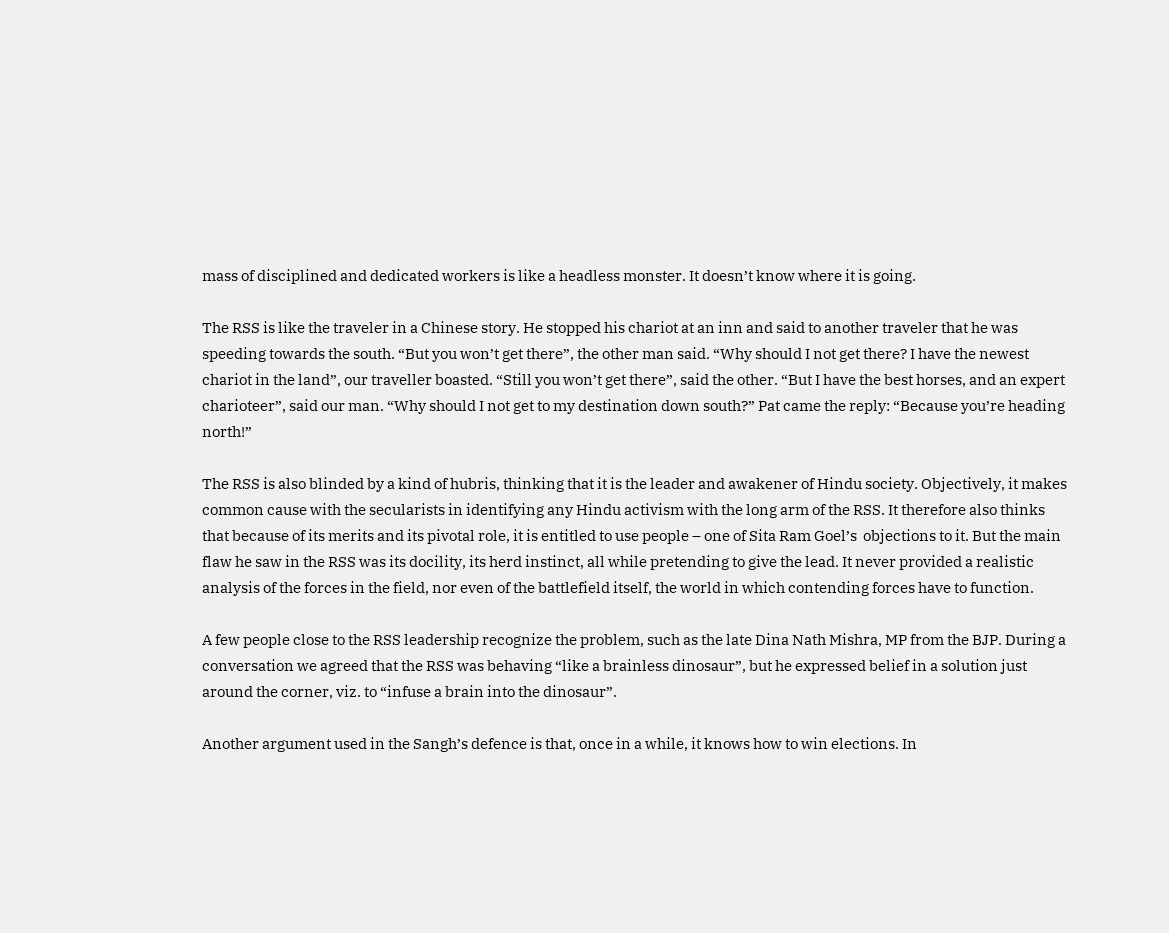mass of disciplined and dedicated workers is like a headless monster. It doesn’t know where it is going.

The RSS is like the traveler in a Chinese story. He stopped his chariot at an inn and said to another traveler that he was speeding towards the south. “But you won’t get there”, the other man said. “Why should I not get there? I have the newest chariot in the land”, our traveller boasted. “Still you won’t get there”, said the other. “But I have the best horses, and an expert charioteer”, said our man. “Why should I not get to my destination down south?” Pat came the reply: “Because you’re heading north!”

The RSS is also blinded by a kind of hubris, thinking that it is the leader and awakener of Hindu society. Objectively, it makes common cause with the secularists in identifying any Hindu activism with the long arm of the RSS. It therefore also thinks that because of its merits and its pivotal role, it is entitled to use people – one of Sita Ram Goel’s  objections to it. But the main flaw he saw in the RSS was its docility, its herd instinct, all while pretending to give the lead. It never provided a realistic analysis of the forces in the field, nor even of the battlefield itself, the world in which contending forces have to function.

A few people close to the RSS leadership recognize the problem, such as the late Dina Nath Mishra, MP from the BJP. During a conversation we agreed that the RSS was behaving “like a brainless dinosaur”, but he expressed belief in a solution just around the corner, viz. to “infuse a brain into the dinosaur”.

Another argument used in the Sangh’s defence is that, once in a while, it knows how to win elections. In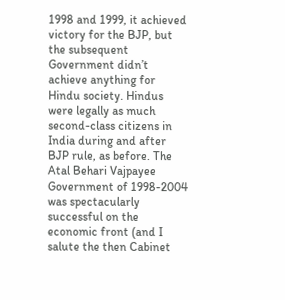1998 and 1999, it achieved victory for the BJP, but the subsequent Government didn’t achieve anything for Hindu society. Hindus were legally as much second-class citizens in India during and after BJP rule, as before. The Atal Behari Vajpayee Government of 1998-2004 was spectacularly successful on the economic front (and I salute the then Cabinet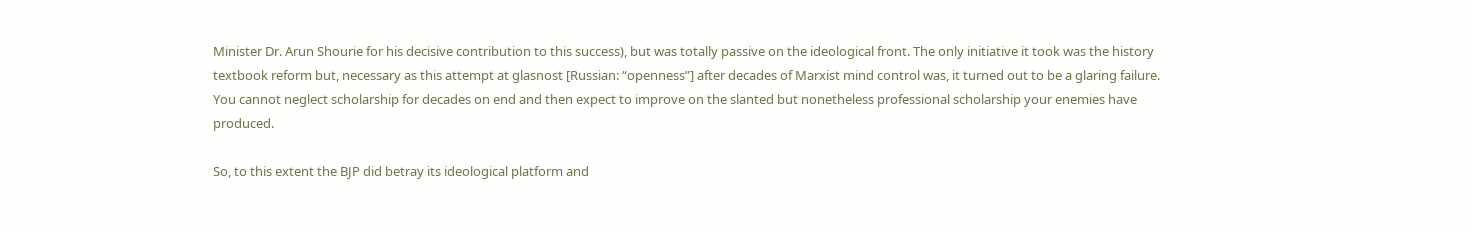Minister Dr. Arun Shourie for his decisive contribution to this success), but was totally passive on the ideological front. The only initiative it took was the history textbook reform but, necessary as this attempt at glasnost [Russian: “openness”] after decades of Marxist mind control was, it turned out to be a glaring failure. You cannot neglect scholarship for decades on end and then expect to improve on the slanted but nonetheless professional scholarship your enemies have produced.

So, to this extent the BJP did betray its ideological platform and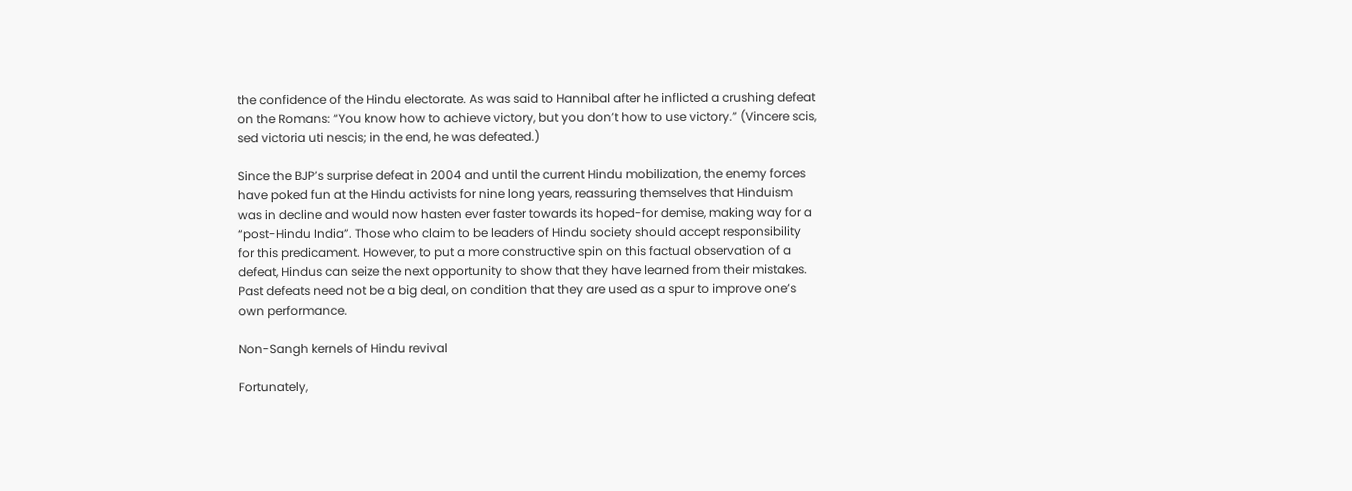the confidence of the Hindu electorate. As was said to Hannibal after he inflicted a crushing defeat on the Romans: “You know how to achieve victory, but you don’t how to use victory.” (Vincere scis, sed victoria uti nescis; in the end, he was defeated.)

Since the BJP’s surprise defeat in 2004 and until the current Hindu mobilization, the enemy forces have poked fun at the Hindu activists for nine long years, reassuring themselves that Hinduism was in decline and would now hasten ever faster towards its hoped-for demise, making way for a “post-Hindu India”. Those who claim to be leaders of Hindu society should accept responsibility for this predicament. However, to put a more constructive spin on this factual observation of a defeat, Hindus can seize the next opportunity to show that they have learned from their mistakes. Past defeats need not be a big deal, on condition that they are used as a spur to improve one’s own performance.

Non-Sangh kernels of Hindu revival

Fortunately,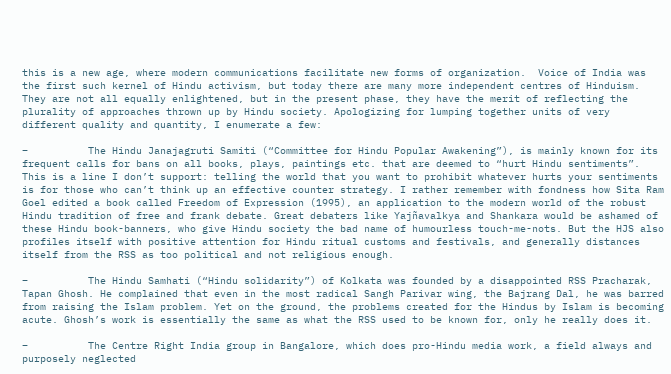this is a new age, where modern communications facilitate new forms of organization.  Voice of India was the first such kernel of Hindu activism, but today there are many more independent centres of Hinduism. They are not all equally enlightened, but in the present phase, they have the merit of reflecting the plurality of approaches thrown up by Hindu society. Apologizing for lumping together units of very different quality and quantity, I enumerate a few:

–          The Hindu Janajagruti Samiti (“Committee for Hindu Popular Awakening”), is mainly known for its frequent calls for bans on all books, plays, paintings etc. that are deemed to “hurt Hindu sentiments”. This is a line I don’t support: telling the world that you want to prohibit whatever hurts your sentiments is for those who can’t think up an effective counter strategy. I rather remember with fondness how Sita Ram Goel edited a book called Freedom of Expression (1995), an application to the modern world of the robust Hindu tradition of free and frank debate. Great debaters like Yajñavalkya and Shankara would be ashamed of these Hindu book-banners, who give Hindu society the bad name of humourless touch-me-nots. But the HJS also profiles itself with positive attention for Hindu ritual customs and festivals, and generally distances itself from the RSS as too political and not religious enough.

–          The Hindu Samhati (“Hindu solidarity”) of Kolkata was founded by a disappointed RSS Pracharak, Tapan Ghosh. He complained that even in the most radical Sangh Parivar wing, the Bajrang Dal, he was barred from raising the Islam problem. Yet on the ground, the problems created for the Hindus by Islam is becoming acute. Ghosh’s work is essentially the same as what the RSS used to be known for, only he really does it.

–          The Centre Right India group in Bangalore, which does pro-Hindu media work, a field always and purposely neglected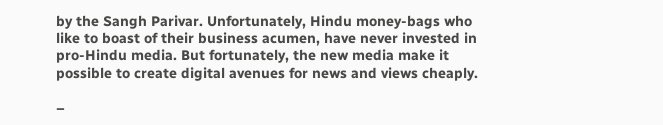by the Sangh Parivar. Unfortunately, Hindu money-bags who like to boast of their business acumen, have never invested in pro-Hindu media. But fortunately, the new media make it possible to create digital avenues for news and views cheaply.

–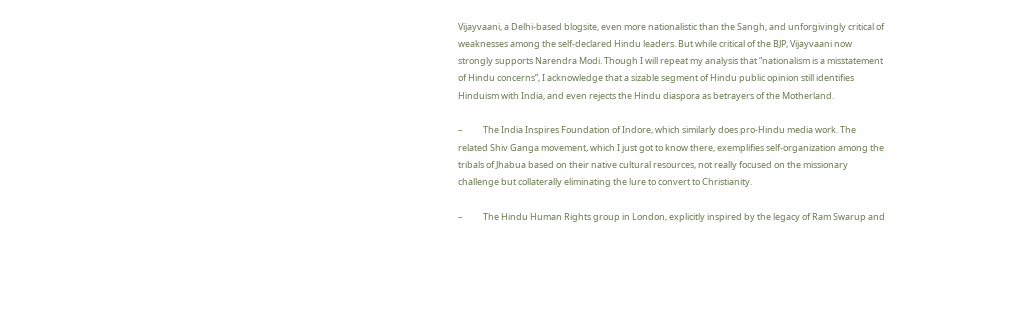Vijayvaani, a Delhi-based blogsite, even more nationalistic than the Sangh, and unforgivingly critical of weaknesses among the self-declared Hindu leaders. But while critical of the BJP, Vijayvaani now strongly supports Narendra Modi. Though I will repeat my analysis that “nationalism is a misstatement of Hindu concerns”, I acknowledge that a sizable segment of Hindu public opinion still identifies Hinduism with India, and even rejects the Hindu diaspora as betrayers of the Motherland.

–          The India Inspires Foundation of Indore, which similarly does pro-Hindu media work. The related Shiv Ganga movement, which I just got to know there, exemplifies self-organization among the tribals of Jhabua based on their native cultural resources, not really focused on the missionary challenge but collaterally eliminating the lure to convert to Christianity.

–          The Hindu Human Rights group in London, explicitly inspired by the legacy of Ram Swarup and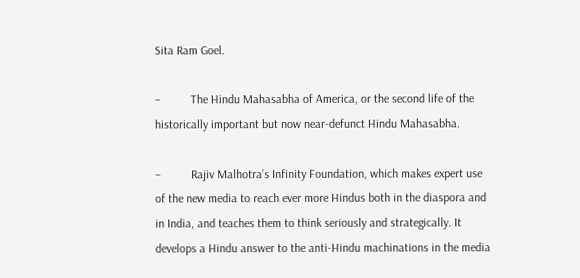Sita Ram Goel.

–          The Hindu Mahasabha of America, or the second life of the historically important but now near-defunct Hindu Mahasabha.

–          Rajiv Malhotra’s Infinity Foundation, which makes expert use of the new media to reach ever more Hindus both in the diaspora and in India, and teaches them to think seriously and strategically. It develops a Hindu answer to the anti-Hindu machinations in the media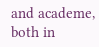and academe, both in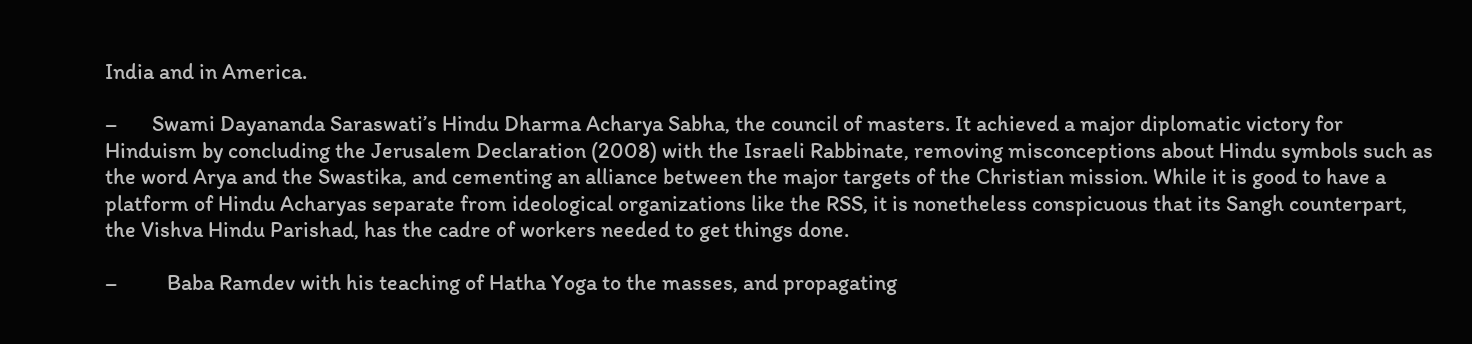India and in America.

–       Swami Dayananda Saraswati’s Hindu Dharma Acharya Sabha, the council of masters. It achieved a major diplomatic victory for Hinduism by concluding the Jerusalem Declaration (2008) with the Israeli Rabbinate, removing misconceptions about Hindu symbols such as the word Arya and the Swastika, and cementing an alliance between the major targets of the Christian mission. While it is good to have a platform of Hindu Acharyas separate from ideological organizations like the RSS, it is nonetheless conspicuous that its Sangh counterpart, the Vishva Hindu Parishad, has the cadre of workers needed to get things done.

–          Baba Ramdev with his teaching of Hatha Yoga to the masses, and propagating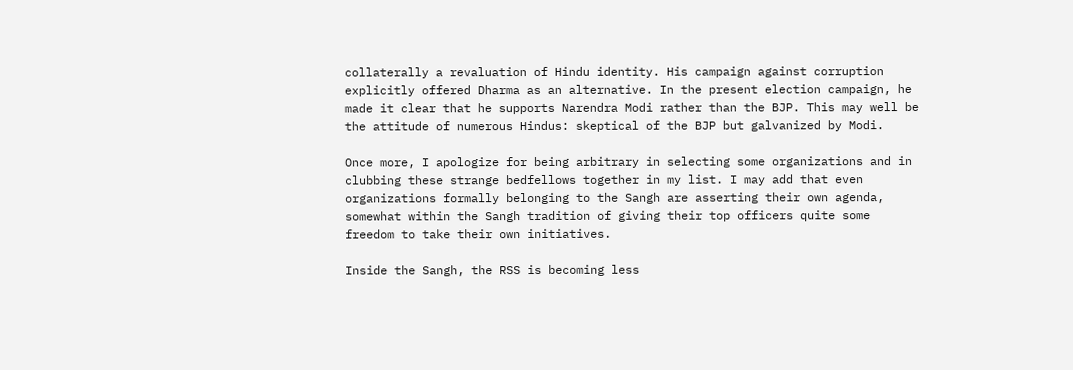collaterally a revaluation of Hindu identity. His campaign against corruption explicitly offered Dharma as an alternative. In the present election campaign, he made it clear that he supports Narendra Modi rather than the BJP. This may well be the attitude of numerous Hindus: skeptical of the BJP but galvanized by Modi.

Once more, I apologize for being arbitrary in selecting some organizations and in clubbing these strange bedfellows together in my list. I may add that even organizations formally belonging to the Sangh are asserting their own agenda, somewhat within the Sangh tradition of giving their top officers quite some freedom to take their own initiatives.

Inside the Sangh, the RSS is becoming less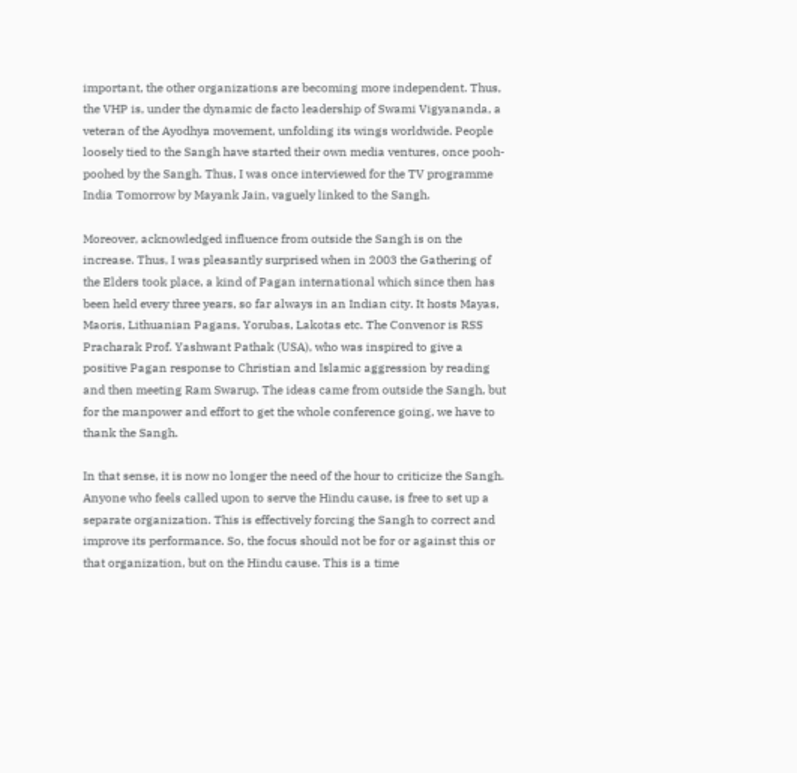important, the other organizations are becoming more independent. Thus, the VHP is, under the dynamic de facto leadership of Swami Vigyananda, a veteran of the Ayodhya movement, unfolding its wings worldwide. People loosely tied to the Sangh have started their own media ventures, once pooh-poohed by the Sangh. Thus, I was once interviewed for the TV programme India Tomorrow by Mayank Jain, vaguely linked to the Sangh.

Moreover, acknowledged influence from outside the Sangh is on the increase. Thus, I was pleasantly surprised when in 2003 the Gathering of the Elders took place, a kind of Pagan international which since then has been held every three years, so far always in an Indian city. It hosts Mayas, Maoris, Lithuanian Pagans, Yorubas, Lakotas etc. The Convenor is RSS Pracharak Prof. Yashwant Pathak (USA), who was inspired to give a positive Pagan response to Christian and Islamic aggression by reading and then meeting Ram Swarup. The ideas came from outside the Sangh, but for the manpower and effort to get the whole conference going, we have to thank the Sangh.

In that sense, it is now no longer the need of the hour to criticize the Sangh. Anyone who feels called upon to serve the Hindu cause, is free to set up a separate organization. This is effectively forcing the Sangh to correct and improve its performance. So, the focus should not be for or against this or that organization, but on the Hindu cause. This is a time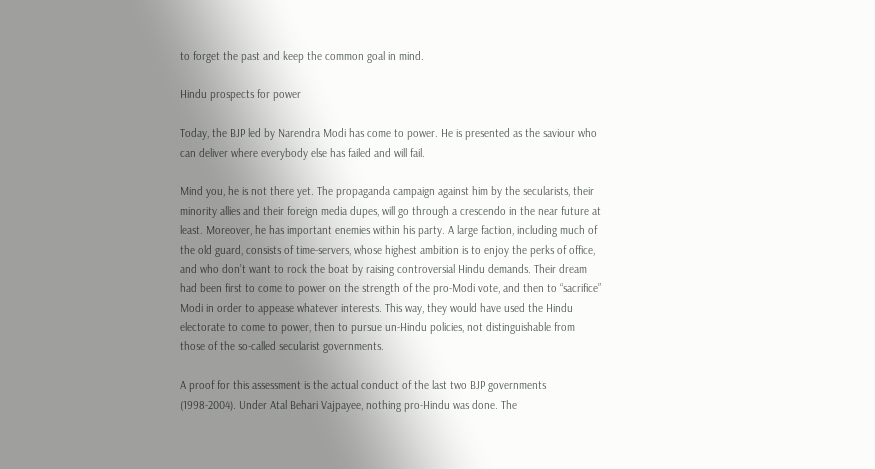to forget the past and keep the common goal in mind.

Hindu prospects for power

Today, the BJP led by Narendra Modi has come to power. He is presented as the saviour who can deliver where everybody else has failed and will fail.

Mind you, he is not there yet. The propaganda campaign against him by the secularists, their minority allies and their foreign media dupes, will go through a crescendo in the near future at least. Moreover, he has important enemies within his party. A large faction, including much of the old guard, consists of time-servers, whose highest ambition is to enjoy the perks of office, and who don’t want to rock the boat by raising controversial Hindu demands. Their dream had been first to come to power on the strength of the pro-Modi vote, and then to “sacrifice” Modi in order to appease whatever interests. This way, they would have used the Hindu electorate to come to power, then to pursue un-Hindu policies, not distinguishable from those of the so-called secularist governments.

A proof for this assessment is the actual conduct of the last two BJP governments (1998-2004). Under Atal Behari Vajpayee, nothing pro-Hindu was done. The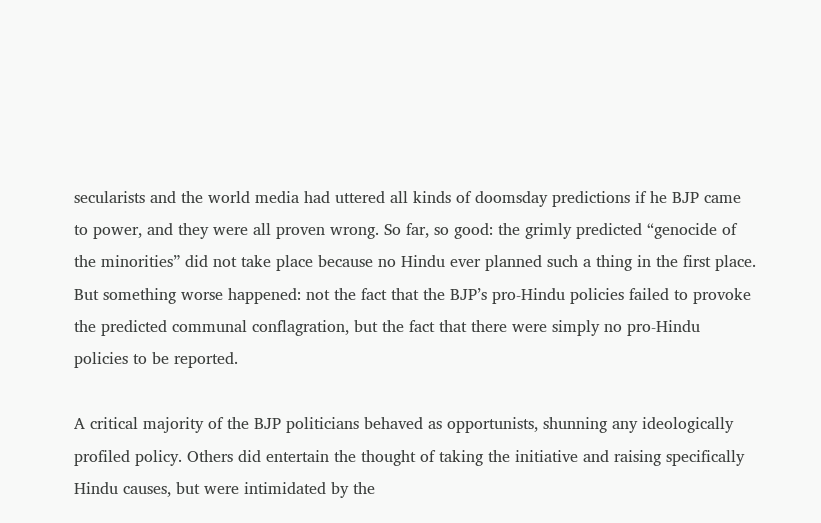secularists and the world media had uttered all kinds of doomsday predictions if he BJP came to power, and they were all proven wrong. So far, so good: the grimly predicted “genocide of the minorities” did not take place because no Hindu ever planned such a thing in the first place. But something worse happened: not the fact that the BJP’s pro-Hindu policies failed to provoke the predicted communal conflagration, but the fact that there were simply no pro-Hindu policies to be reported.

A critical majority of the BJP politicians behaved as opportunists, shunning any ideologically profiled policy. Others did entertain the thought of taking the initiative and raising specifically Hindu causes, but were intimidated by the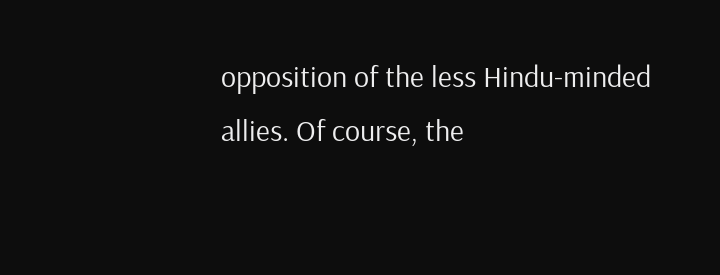opposition of the less Hindu-minded allies. Of course, the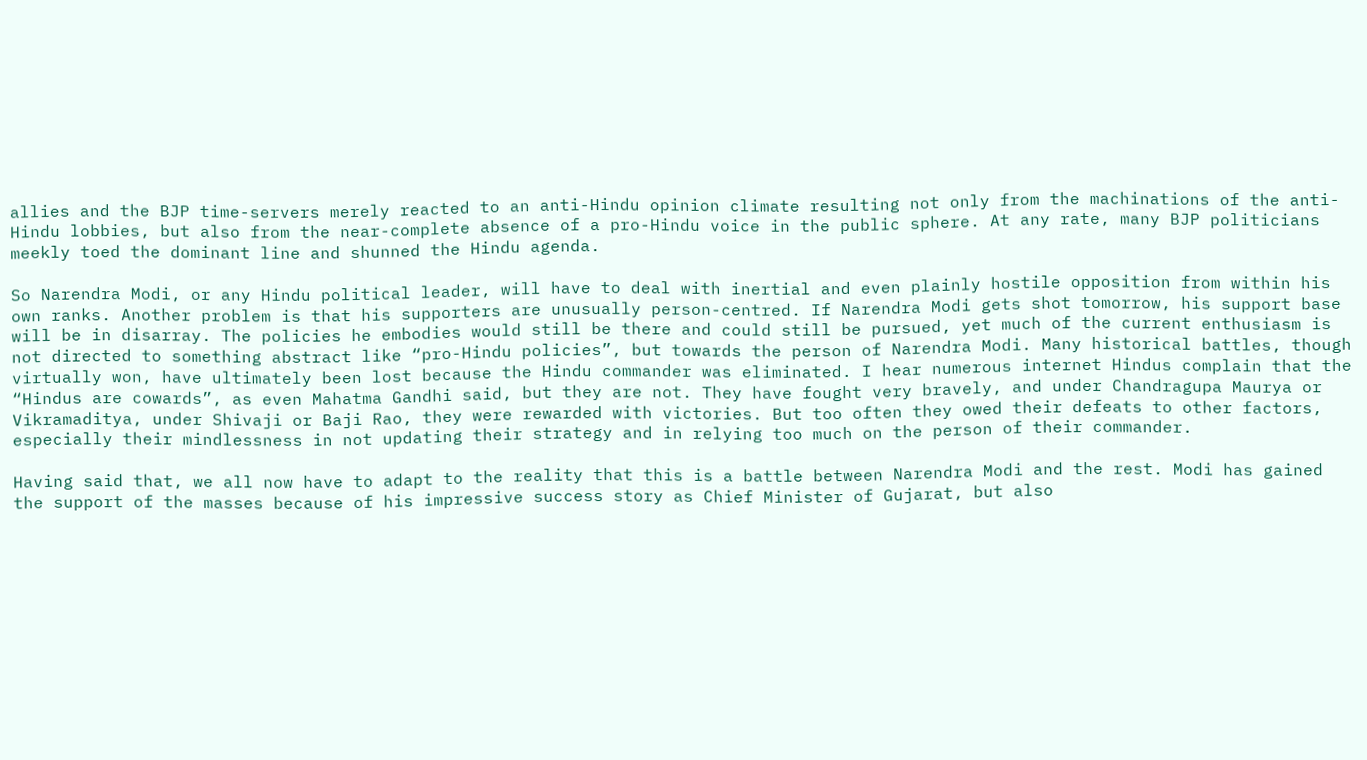allies and the BJP time-servers merely reacted to an anti-Hindu opinion climate resulting not only from the machinations of the anti-Hindu lobbies, but also from the near-complete absence of a pro-Hindu voice in the public sphere. At any rate, many BJP politicians meekly toed the dominant line and shunned the Hindu agenda.

So Narendra Modi, or any Hindu political leader, will have to deal with inertial and even plainly hostile opposition from within his own ranks. Another problem is that his supporters are unusually person-centred. If Narendra Modi gets shot tomorrow, his support base will be in disarray. The policies he embodies would still be there and could still be pursued, yet much of the current enthusiasm is not directed to something abstract like “pro-Hindu policies”, but towards the person of Narendra Modi. Many historical battles, though virtually won, have ultimately been lost because the Hindu commander was eliminated. I hear numerous internet Hindus complain that the “Hindus are cowards”, as even Mahatma Gandhi said, but they are not. They have fought very bravely, and under Chandragupa Maurya or Vikramaditya, under Shivaji or Baji Rao, they were rewarded with victories. But too often they owed their defeats to other factors, especially their mindlessness in not updating their strategy and in relying too much on the person of their commander.

Having said that, we all now have to adapt to the reality that this is a battle between Narendra Modi and the rest. Modi has gained the support of the masses because of his impressive success story as Chief Minister of Gujarat, but also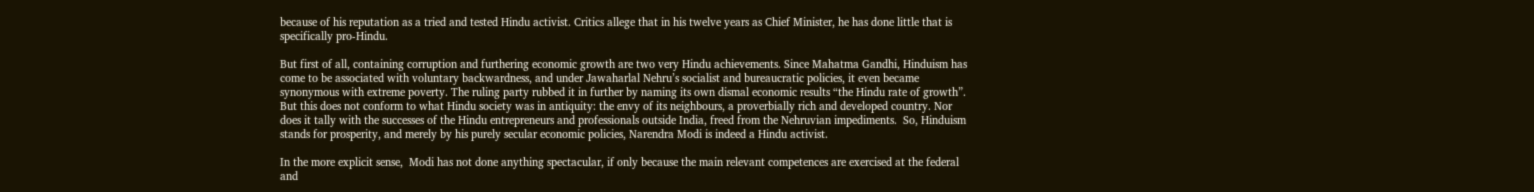because of his reputation as a tried and tested Hindu activist. Critics allege that in his twelve years as Chief Minister, he has done little that is specifically pro-Hindu.

But first of all, containing corruption and furthering economic growth are two very Hindu achievements. Since Mahatma Gandhi, Hinduism has come to be associated with voluntary backwardness, and under Jawaharlal Nehru’s socialist and bureaucratic policies, it even became synonymous with extreme poverty. The ruling party rubbed it in further by naming its own dismal economic results “the Hindu rate of growth”. But this does not conform to what Hindu society was in antiquity: the envy of its neighbours, a proverbially rich and developed country. Nor does it tally with the successes of the Hindu entrepreneurs and professionals outside India, freed from the Nehruvian impediments.  So, Hinduism stands for prosperity, and merely by his purely secular economic policies, Narendra Modi is indeed a Hindu activist.

In the more explicit sense,  Modi has not done anything spectacular, if only because the main relevant competences are exercised at the federal and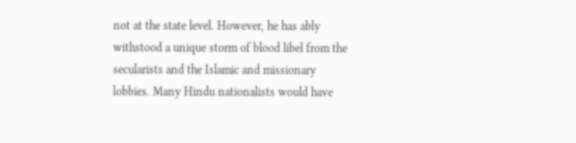not at the state level. However, he has ably withstood a unique storm of blood libel from the secularists and the Islamic and missionary lobbies. Many Hindu nationalists would have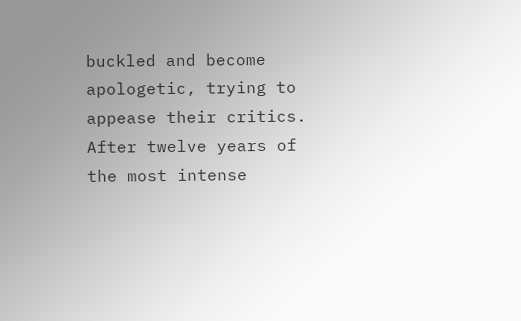buckled and become apologetic, trying to appease their critics. After twelve years of the most intense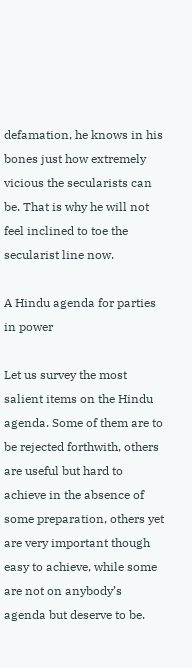defamation, he knows in his bones just how extremely vicious the secularists can be. That is why he will not feel inclined to toe the secularist line now.

A Hindu agenda for parties in power

Let us survey the most salient items on the Hindu agenda. Some of them are to be rejected forthwith, others are useful but hard to achieve in the absence of some preparation, others yet are very important though easy to achieve, while some are not on anybody’s agenda but deserve to be.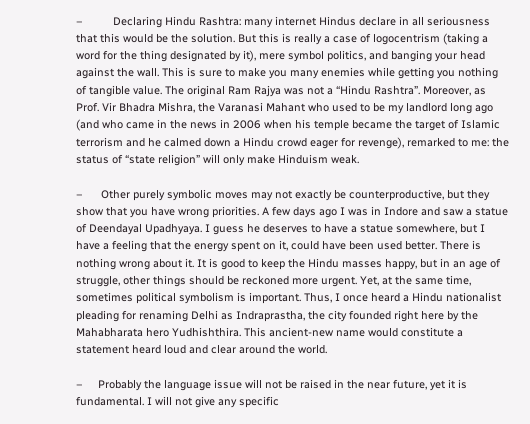–          Declaring Hindu Rashtra: many internet Hindus declare in all seriousness that this would be the solution. But this is really a case of logocentrism (taking a word for the thing designated by it), mere symbol politics, and banging your head against the wall. This is sure to make you many enemies while getting you nothing of tangible value. The original Ram Rajya was not a “Hindu Rashtra”. Moreover, as Prof. Vir Bhadra Mishra, the Varanasi Mahant who used to be my landlord long ago (and who came in the news in 2006 when his temple became the target of Islamic terrorism and he calmed down a Hindu crowd eager for revenge), remarked to me: the status of “state religion” will only make Hinduism weak.

–      Other purely symbolic moves may not exactly be counterproductive, but they show that you have wrong priorities. A few days ago I was in Indore and saw a statue of Deendayal Upadhyaya. I guess he deserves to have a statue somewhere, but I have a feeling that the energy spent on it, could have been used better. There is nothing wrong about it. It is good to keep the Hindu masses happy, but in an age of struggle, other things should be reckoned more urgent. Yet, at the same time, sometimes political symbolism is important. Thus, I once heard a Hindu nationalist pleading for renaming Delhi as Indraprastha, the city founded right here by the Mahabharata hero Yudhishthira. This ancient-new name would constitute a statement heard loud and clear around the world.

–     Probably the language issue will not be raised in the near future, yet it is fundamental. I will not give any specific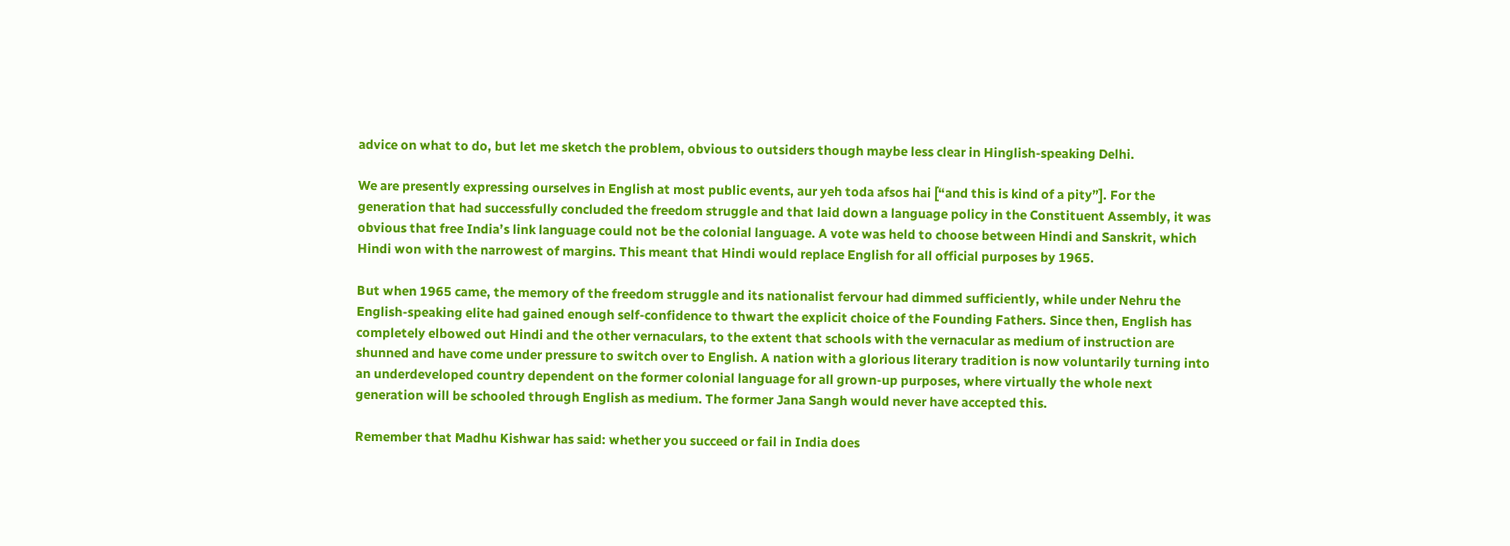advice on what to do, but let me sketch the problem, obvious to outsiders though maybe less clear in Hinglish-speaking Delhi.

We are presently expressing ourselves in English at most public events, aur yeh toda afsos hai [“and this is kind of a pity”]. For the generation that had successfully concluded the freedom struggle and that laid down a language policy in the Constituent Assembly, it was obvious that free India’s link language could not be the colonial language. A vote was held to choose between Hindi and Sanskrit, which Hindi won with the narrowest of margins. This meant that Hindi would replace English for all official purposes by 1965.

But when 1965 came, the memory of the freedom struggle and its nationalist fervour had dimmed sufficiently, while under Nehru the English-speaking elite had gained enough self-confidence to thwart the explicit choice of the Founding Fathers. Since then, English has completely elbowed out Hindi and the other vernaculars, to the extent that schools with the vernacular as medium of instruction are shunned and have come under pressure to switch over to English. A nation with a glorious literary tradition is now voluntarily turning into an underdeveloped country dependent on the former colonial language for all grown-up purposes, where virtually the whole next generation will be schooled through English as medium. The former Jana Sangh would never have accepted this.

Remember that Madhu Kishwar has said: whether you succeed or fail in India does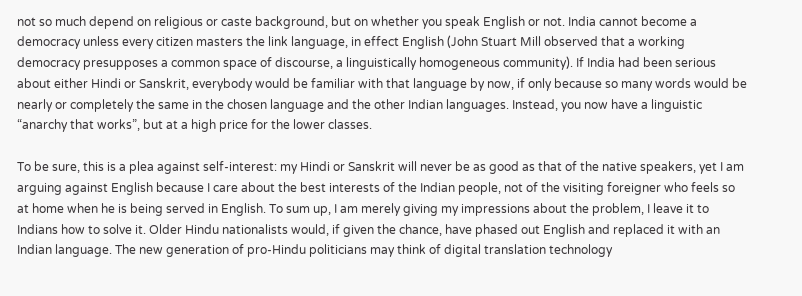not so much depend on religious or caste background, but on whether you speak English or not. India cannot become a democracy unless every citizen masters the link language, in effect English (John Stuart Mill observed that a working democracy presupposes a common space of discourse, a linguistically homogeneous community). If India had been serious about either Hindi or Sanskrit, everybody would be familiar with that language by now, if only because so many words would be nearly or completely the same in the chosen language and the other Indian languages. Instead, you now have a linguistic “anarchy that works”, but at a high price for the lower classes.

To be sure, this is a plea against self-interest: my Hindi or Sanskrit will never be as good as that of the native speakers, yet I am arguing against English because I care about the best interests of the Indian people, not of the visiting foreigner who feels so at home when he is being served in English. To sum up, I am merely giving my impressions about the problem, I leave it to Indians how to solve it. Older Hindu nationalists would, if given the chance, have phased out English and replaced it with an Indian language. The new generation of pro-Hindu politicians may think of digital translation technology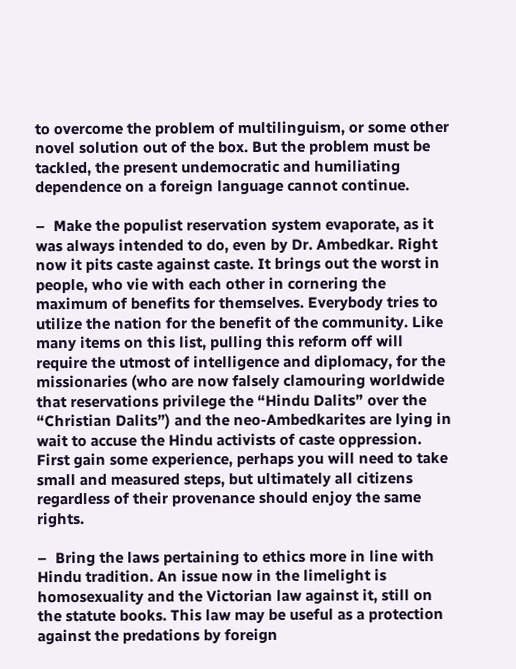to overcome the problem of multilinguism, or some other novel solution out of the box. But the problem must be tackled, the present undemocratic and humiliating dependence on a foreign language cannot continue.

–  Make the populist reservation system evaporate, as it was always intended to do, even by Dr. Ambedkar. Right now it pits caste against caste. It brings out the worst in people, who vie with each other in cornering the maximum of benefits for themselves. Everybody tries to utilize the nation for the benefit of the community. Like many items on this list, pulling this reform off will require the utmost of intelligence and diplomacy, for the missionaries (who are now falsely clamouring worldwide that reservations privilege the “Hindu Dalits” over the “Christian Dalits”) and the neo-Ambedkarites are lying in wait to accuse the Hindu activists of caste oppression. First gain some experience, perhaps you will need to take small and measured steps, but ultimately all citizens regardless of their provenance should enjoy the same rights.

–  Bring the laws pertaining to ethics more in line with Hindu tradition. An issue now in the limelight is homosexuality and the Victorian law against it, still on the statute books. This law may be useful as a protection against the predations by foreign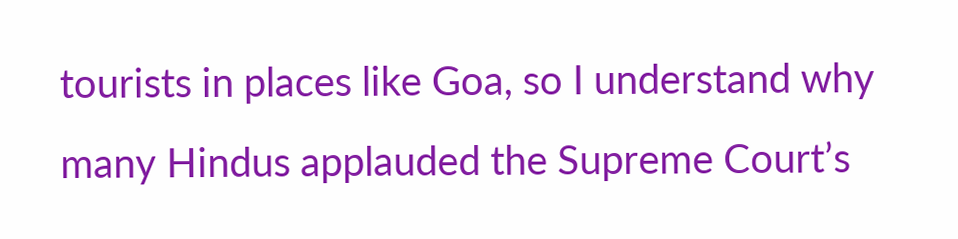tourists in places like Goa, so I understand why many Hindus applauded the Supreme Court’s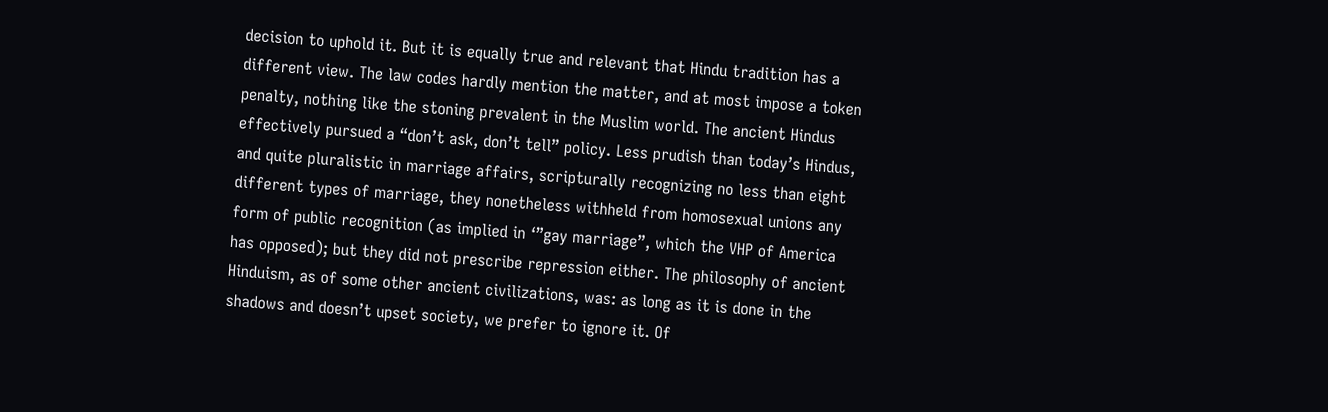decision to uphold it. But it is equally true and relevant that Hindu tradition has a different view. The law codes hardly mention the matter, and at most impose a token penalty, nothing like the stoning prevalent in the Muslim world. The ancient Hindus effectively pursued a “don’t ask, don’t tell” policy. Less prudish than today’s Hindus, and quite pluralistic in marriage affairs, scripturally recognizing no less than eight different types of marriage, they nonetheless withheld from homosexual unions any form of public recognition (as implied in ‘”gay marriage”, which the VHP of America has opposed); but they did not prescribe repression either. The philosophy of ancient Hinduism, as of some other ancient civilizations, was: as long as it is done in the shadows and doesn’t upset society, we prefer to ignore it. Of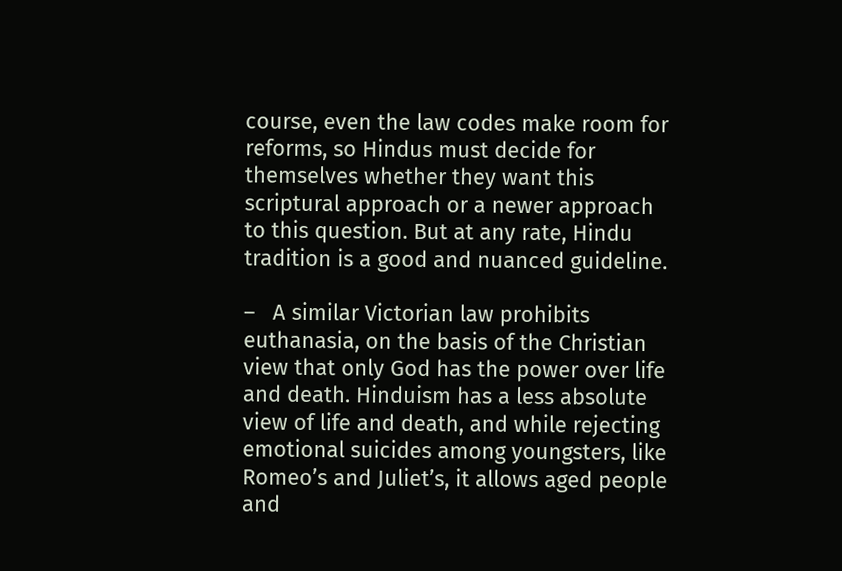course, even the law codes make room for reforms, so Hindus must decide for themselves whether they want this scriptural approach or a newer approach to this question. But at any rate, Hindu tradition is a good and nuanced guideline.

–   A similar Victorian law prohibits euthanasia, on the basis of the Christian view that only God has the power over life and death. Hinduism has a less absolute view of life and death, and while rejecting emotional suicides among youngsters, like Romeo’s and Juliet’s, it allows aged people and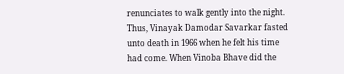renunciates to walk gently into the night. Thus, Vinayak Damodar Savarkar fasted unto death in 1966 when he felt his time had come. When Vinoba Bhave did the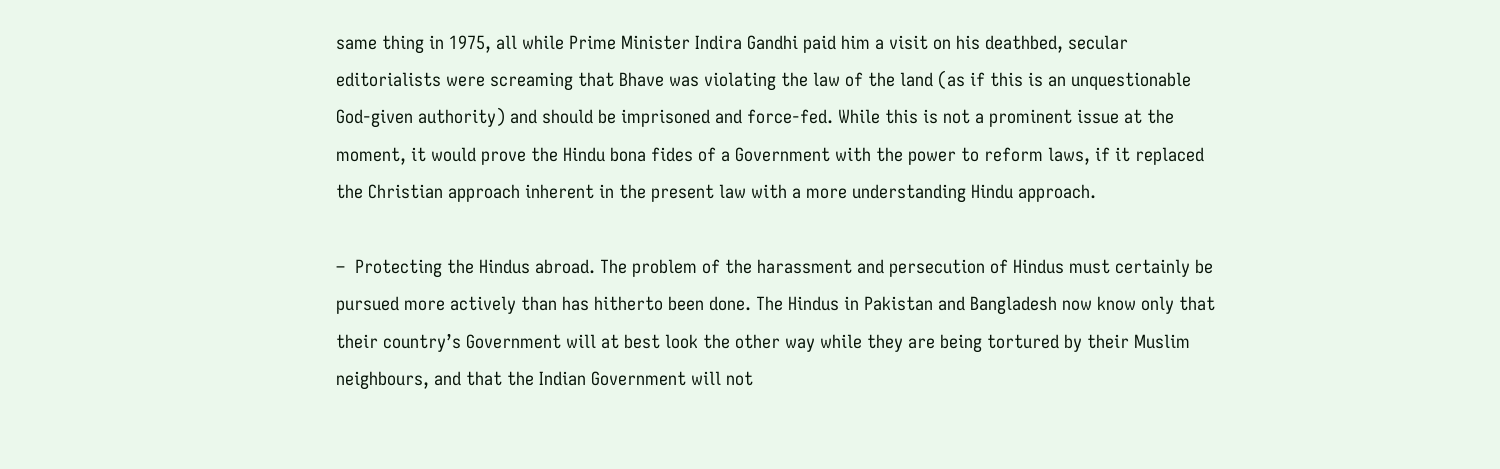same thing in 1975, all while Prime Minister Indira Gandhi paid him a visit on his deathbed, secular editorialists were screaming that Bhave was violating the law of the land (as if this is an unquestionable God-given authority) and should be imprisoned and force-fed. While this is not a prominent issue at the moment, it would prove the Hindu bona fides of a Government with the power to reform laws, if it replaced the Christian approach inherent in the present law with a more understanding Hindu approach.

–  Protecting the Hindus abroad. The problem of the harassment and persecution of Hindus must certainly be pursued more actively than has hitherto been done. The Hindus in Pakistan and Bangladesh now know only that their country’s Government will at best look the other way while they are being tortured by their Muslim neighbours, and that the Indian Government will not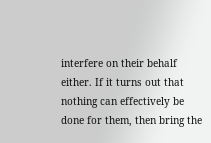interfere on their behalf either. If it turns out that nothing can effectively be done for them, then bring the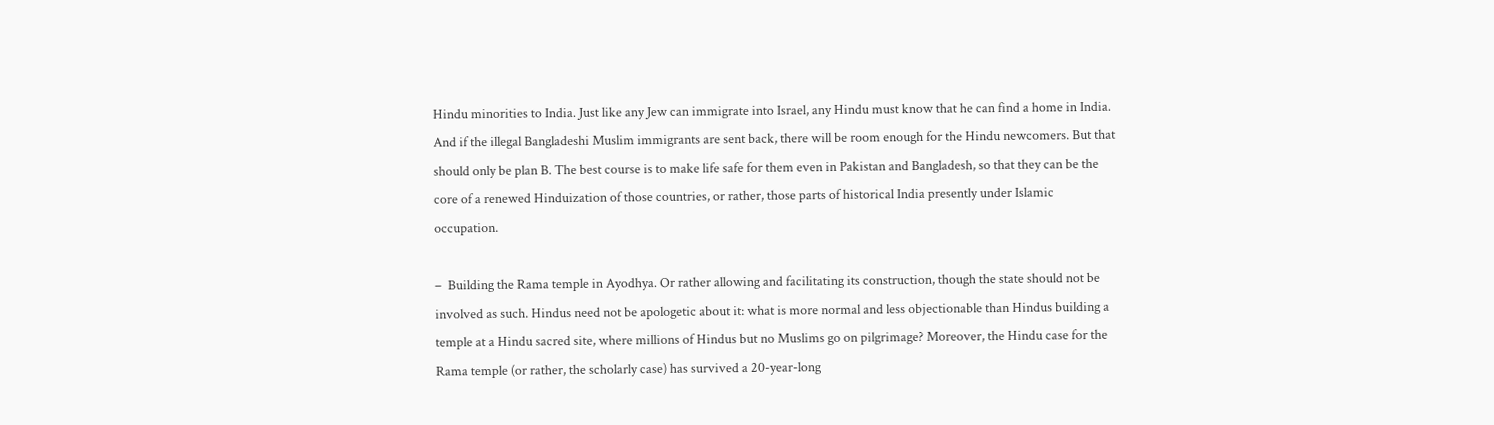Hindu minorities to India. Just like any Jew can immigrate into Israel, any Hindu must know that he can find a home in India. And if the illegal Bangladeshi Muslim immigrants are sent back, there will be room enough for the Hindu newcomers. But that should only be plan B. The best course is to make life safe for them even in Pakistan and Bangladesh, so that they can be the core of a renewed Hinduization of those countries, or rather, those parts of historical India presently under Islamic occupation.

–  Building the Rama temple in Ayodhya. Or rather allowing and facilitating its construction, though the state should not be involved as such. Hindus need not be apologetic about it: what is more normal and less objectionable than Hindus building a temple at a Hindu sacred site, where millions of Hindus but no Muslims go on pilgrimage? Moreover, the Hindu case for the Rama temple (or rather, the scholarly case) has survived a 20-year-long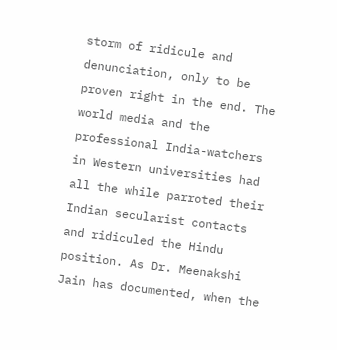storm of ridicule and denunciation, only to be proven right in the end. The world media and the professional India-watchers in Western universities had all the while parroted their Indian secularist contacts and ridiculed the Hindu position. As Dr. Meenakshi Jain has documented, when the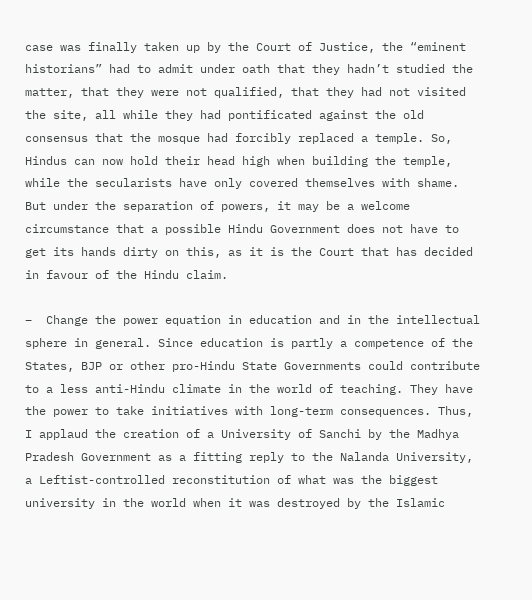case was finally taken up by the Court of Justice, the “eminent historians” had to admit under oath that they hadn’t studied the matter, that they were not qualified, that they had not visited the site, all while they had pontificated against the old consensus that the mosque had forcibly replaced a temple. So, Hindus can now hold their head high when building the temple, while the secularists have only covered themselves with shame. But under the separation of powers, it may be a welcome circumstance that a possible Hindu Government does not have to get its hands dirty on this, as it is the Court that has decided in favour of the Hindu claim.

–  Change the power equation in education and in the intellectual sphere in general. Since education is partly a competence of the States, BJP or other pro-Hindu State Governments could contribute to a less anti-Hindu climate in the world of teaching. They have the power to take initiatives with long-term consequences. Thus, I applaud the creation of a University of Sanchi by the Madhya Pradesh Government as a fitting reply to the Nalanda University, a Leftist-controlled reconstitution of what was the biggest university in the world when it was destroyed by the Islamic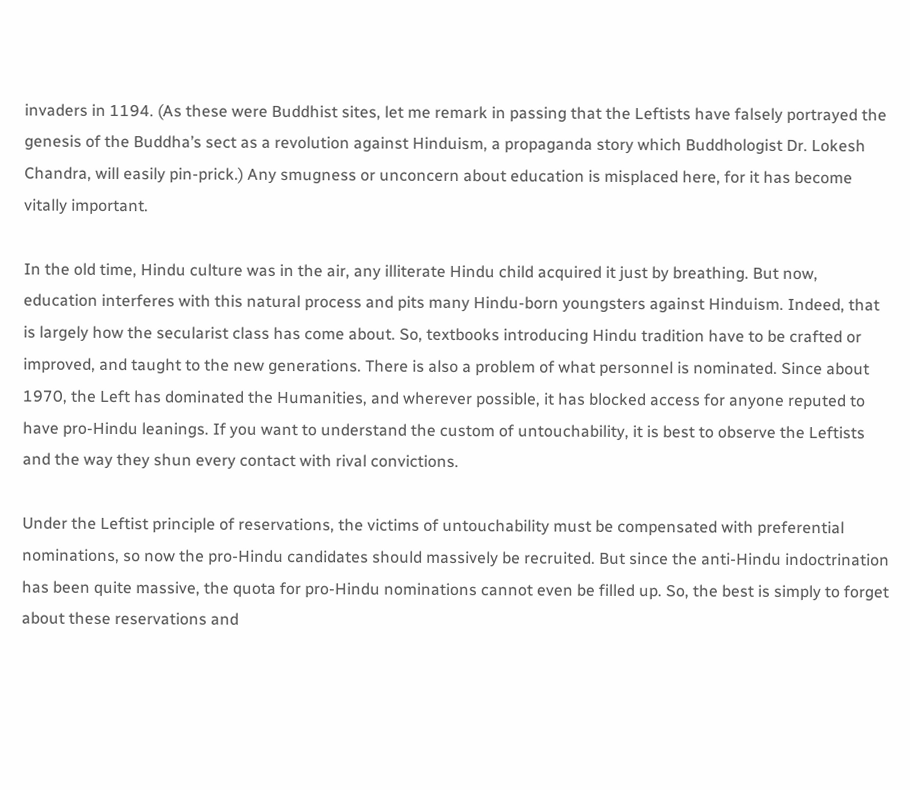invaders in 1194. (As these were Buddhist sites, let me remark in passing that the Leftists have falsely portrayed the genesis of the Buddha’s sect as a revolution against Hinduism, a propaganda story which Buddhologist Dr. Lokesh Chandra, will easily pin-prick.) Any smugness or unconcern about education is misplaced here, for it has become vitally important.

In the old time, Hindu culture was in the air, any illiterate Hindu child acquired it just by breathing. But now, education interferes with this natural process and pits many Hindu-born youngsters against Hinduism. Indeed, that is largely how the secularist class has come about. So, textbooks introducing Hindu tradition have to be crafted or improved, and taught to the new generations. There is also a problem of what personnel is nominated. Since about 1970, the Left has dominated the Humanities, and wherever possible, it has blocked access for anyone reputed to have pro-Hindu leanings. If you want to understand the custom of untouchability, it is best to observe the Leftists and the way they shun every contact with rival convictions.

Under the Leftist principle of reservations, the victims of untouchability must be compensated with preferential nominations, so now the pro-Hindu candidates should massively be recruited. But since the anti-Hindu indoctrination has been quite massive, the quota for pro-Hindu nominations cannot even be filled up. So, the best is simply to forget about these reservations and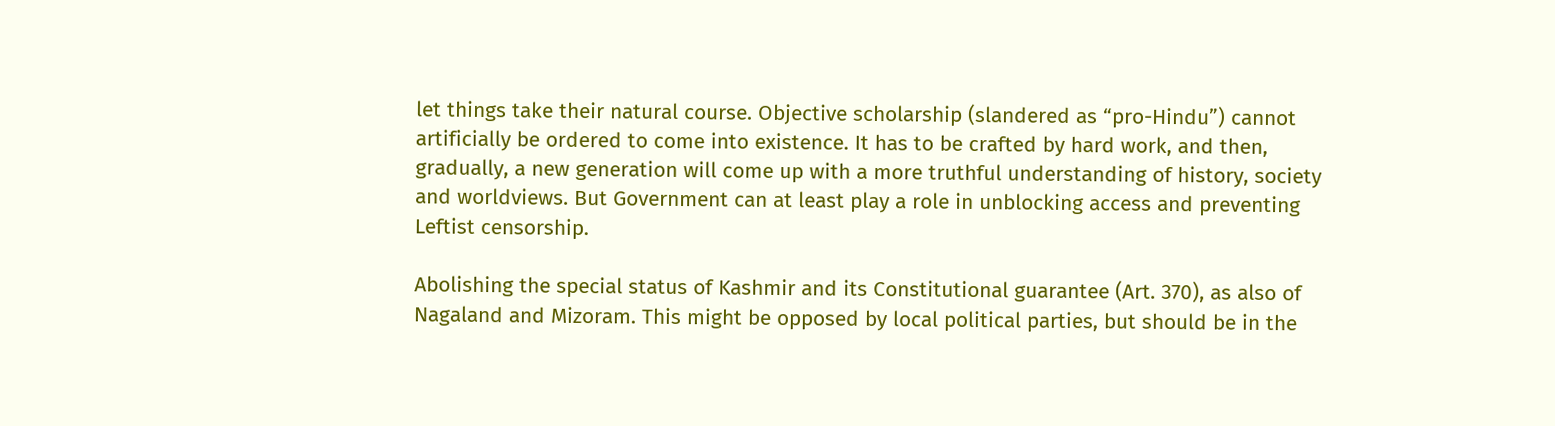let things take their natural course. Objective scholarship (slandered as “pro-Hindu”) cannot artificially be ordered to come into existence. It has to be crafted by hard work, and then, gradually, a new generation will come up with a more truthful understanding of history, society and worldviews. But Government can at least play a role in unblocking access and preventing Leftist censorship.

Abolishing the special status of Kashmir and its Constitutional guarantee (Art. 370), as also of Nagaland and Mizoram. This might be opposed by local political parties, but should be in the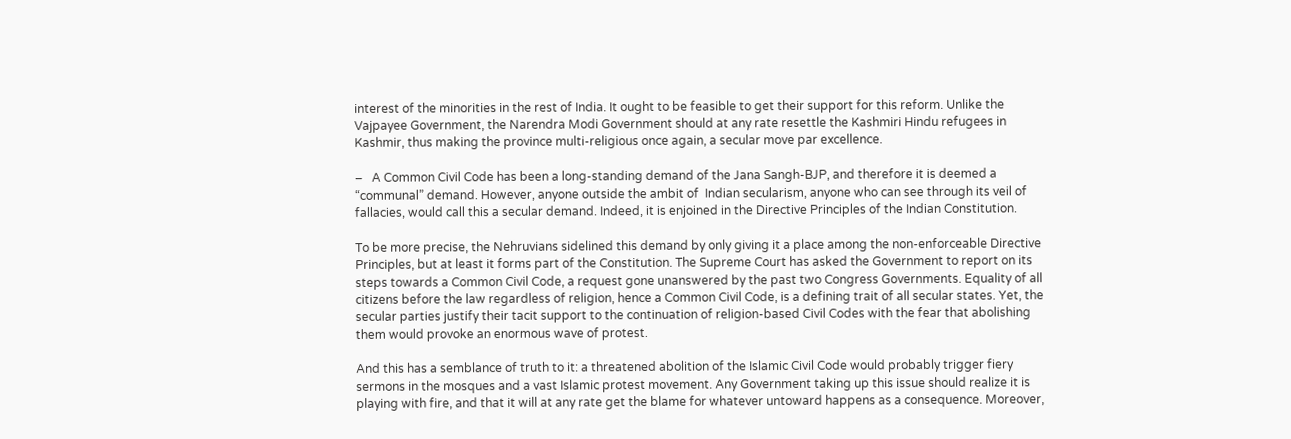interest of the minorities in the rest of India. It ought to be feasible to get their support for this reform. Unlike the Vajpayee Government, the Narendra Modi Government should at any rate resettle the Kashmiri Hindu refugees in Kashmir, thus making the province multi-religious once again, a secular move par excellence.

–   A Common Civil Code has been a long-standing demand of the Jana Sangh-BJP, and therefore it is deemed a “communal” demand. However, anyone outside the ambit of  Indian secularism, anyone who can see through its veil of fallacies, would call this a secular demand. Indeed, it is enjoined in the Directive Principles of the Indian Constitution.

To be more precise, the Nehruvians sidelined this demand by only giving it a place among the non-enforceable Directive Principles, but at least it forms part of the Constitution. The Supreme Court has asked the Government to report on its steps towards a Common Civil Code, a request gone unanswered by the past two Congress Governments. Equality of all citizens before the law regardless of religion, hence a Common Civil Code, is a defining trait of all secular states. Yet, the secular parties justify their tacit support to the continuation of religion-based Civil Codes with the fear that abolishing them would provoke an enormous wave of protest.

And this has a semblance of truth to it: a threatened abolition of the Islamic Civil Code would probably trigger fiery sermons in the mosques and a vast Islamic protest movement. Any Government taking up this issue should realize it is playing with fire, and that it will at any rate get the blame for whatever untoward happens as a consequence. Moreover,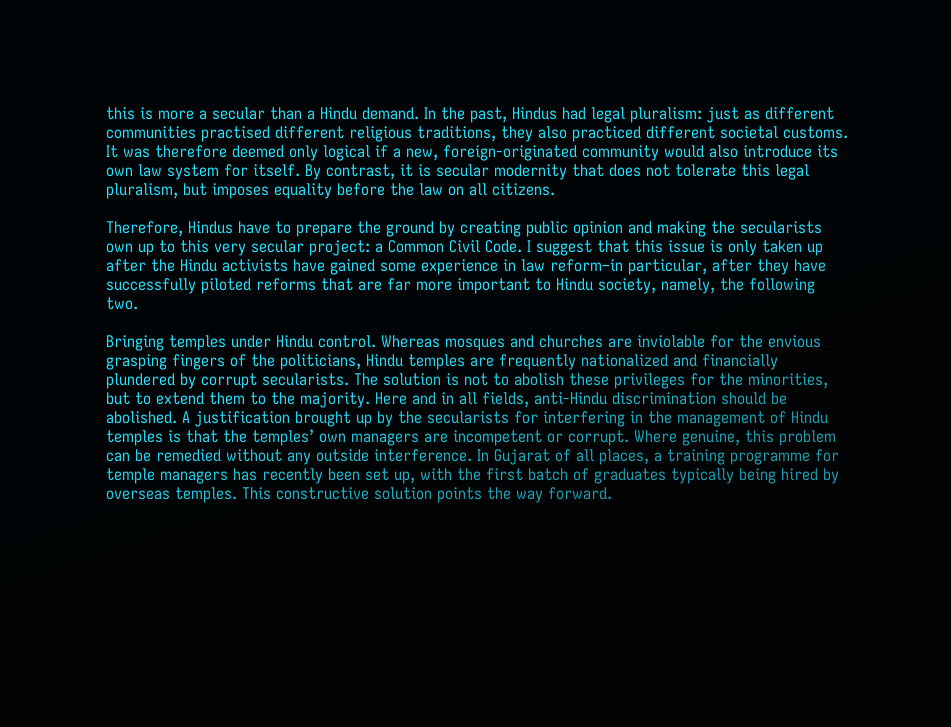this is more a secular than a Hindu demand. In the past, Hindus had legal pluralism: just as different communities practised different religious traditions, they also practiced different societal customs. It was therefore deemed only logical if a new, foreign-originated community would also introduce its own law system for itself. By contrast, it is secular modernity that does not tolerate this legal pluralism, but imposes equality before the law on all citizens.

Therefore, Hindus have to prepare the ground by creating public opinion and making the secularists own up to this very secular project: a Common Civil Code. I suggest that this issue is only taken up after the Hindu activists have gained some experience in law reform–in particular, after they have successfully piloted reforms that are far more important to Hindu society, namely, the following two.

Bringing temples under Hindu control. Whereas mosques and churches are inviolable for the envious grasping fingers of the politicians, Hindu temples are frequently nationalized and financially plundered by corrupt secularists. The solution is not to abolish these privileges for the minorities, but to extend them to the majority. Here and in all fields, anti-Hindu discrimination should be abolished. A justification brought up by the secularists for interfering in the management of Hindu temples is that the temples’ own managers are incompetent or corrupt. Where genuine, this problem can be remedied without any outside interference. In Gujarat of all places, a training programme for temple managers has recently been set up, with the first batch of graduates typically being hired by overseas temples. This constructive solution points the way forward.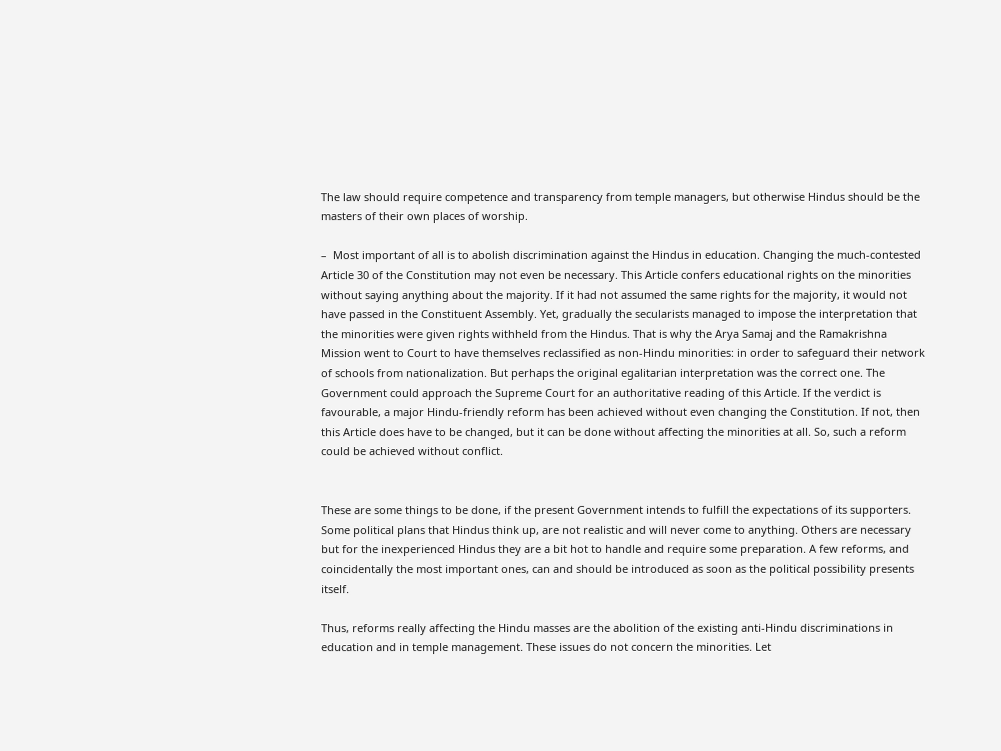The law should require competence and transparency from temple managers, but otherwise Hindus should be the masters of their own places of worship.

–  Most important of all is to abolish discrimination against the Hindus in education. Changing the much-contested Article 30 of the Constitution may not even be necessary. This Article confers educational rights on the minorities without saying anything about the majority. If it had not assumed the same rights for the majority, it would not have passed in the Constituent Assembly. Yet, gradually the secularists managed to impose the interpretation that the minorities were given rights withheld from the Hindus. That is why the Arya Samaj and the Ramakrishna Mission went to Court to have themselves reclassified as non-Hindu minorities: in order to safeguard their network of schools from nationalization. But perhaps the original egalitarian interpretation was the correct one. The Government could approach the Supreme Court for an authoritative reading of this Article. If the verdict is favourable, a major Hindu-friendly reform has been achieved without even changing the Constitution. If not, then this Article does have to be changed, but it can be done without affecting the minorities at all. So, such a reform could be achieved without conflict.


These are some things to be done, if the present Government intends to fulfill the expectations of its supporters. Some political plans that Hindus think up, are not realistic and will never come to anything. Others are necessary but for the inexperienced Hindus they are a bit hot to handle and require some preparation. A few reforms, and coincidentally the most important ones, can and should be introduced as soon as the political possibility presents itself.

Thus, reforms really affecting the Hindu masses are the abolition of the existing anti-Hindu discriminations in education and in temple management. These issues do not concern the minorities. Let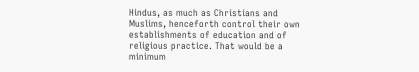Hindus, as much as Christians and Muslims, henceforth control their own establishments of education and of religious practice. That would be a minimum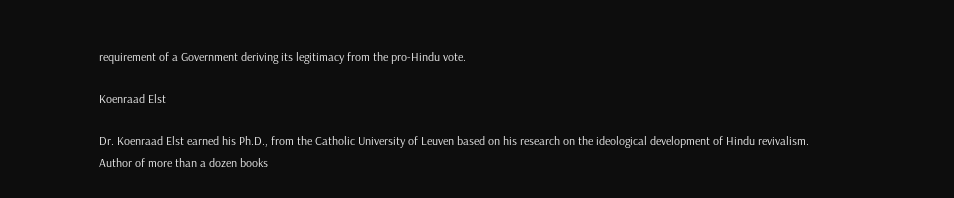requirement of a Government deriving its legitimacy from the pro-Hindu vote.

Koenraad Elst

Dr. Koenraad Elst earned his Ph.D., from the Catholic University of Leuven based on his research on the ideological development of Hindu revivalism. Author of more than a dozen books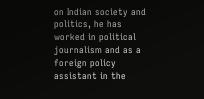on Indian society and politics, he has worked in political journalism and as a foreign policy assistant in the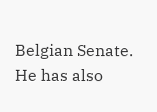Belgian Senate. He has also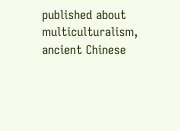published about multiculturalism, ancient Chinese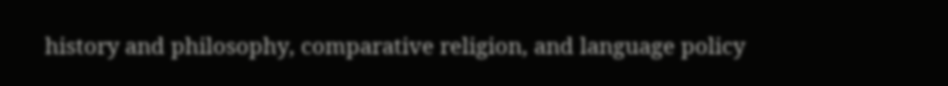history and philosophy, comparative religion, and language policy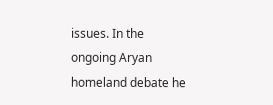issues. In the ongoing Aryan homeland debate he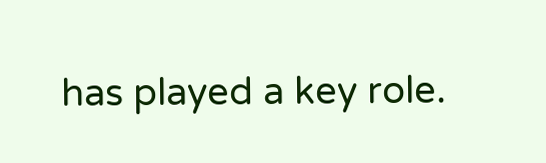has played a key role.